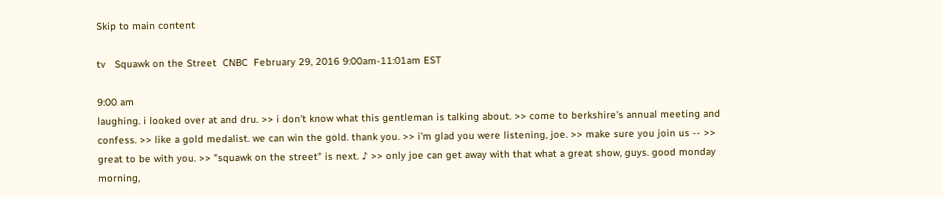Skip to main content

tv   Squawk on the Street  CNBC  February 29, 2016 9:00am-11:01am EST

9:00 am
laughing. i looked over at and dru. >> i don't know what this gentleman is talking about. >> come to berkshire's annual meeting and confess. >> like a gold medalist. we can win the gold. thank you. >> i'm glad you were listening, joe. >> make sure you join us -- >> great to be with you. >> "squawk on the street" is next. ♪ >> only joe can get away with that what a great show, guys. good monday morning,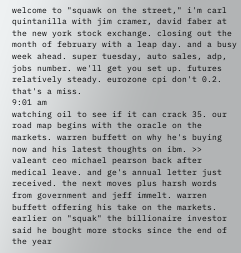welcome to "squawk on the street," i'm carl quintanilla with jim cramer, david faber at the new york stock exchange. closing out the month of february with a leap day. and a busy week ahead. super tuesday, auto sales, adp, jobs number. we'll get you set up. futures relatively steady. eurozone cpi don't 0.2. that's a miss.
9:01 am
watching oil to see if it can crack 35. our road map begins with the oracle on the markets. warren buffett on why he's buying now and his latest thoughts on ibm. >> valeant ceo michael pearson back after medical leave. and ge's annual letter just received. the next moves plus harsh words from government and jeff immelt. warren buffett offering his take on the markets. earlier on "squak" the billionaire investor said he bought more stocks since the end of the year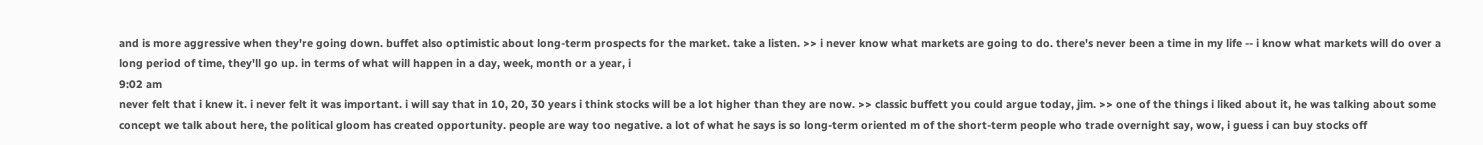and is more aggressive when they're going down. buffet also optimistic about long-term prospects for the market. take a listen. >> i never know what markets are going to do. there's never been a time in my life -- i know what markets will do over a long period of time, they'll go up. in terms of what will happen in a day, week, month or a year, i
9:02 am
never felt that i knew it. i never felt it was important. i will say that in 10, 20, 30 years i think stocks will be a lot higher than they are now. >> classic buffett you could argue today, jim. >> one of the things i liked about it, he was talking about some concept we talk about here, the political gloom has created opportunity. people are way too negative. a lot of what he says is so long-term oriented m of the short-term people who trade overnight say, wow, i guess i can buy stocks off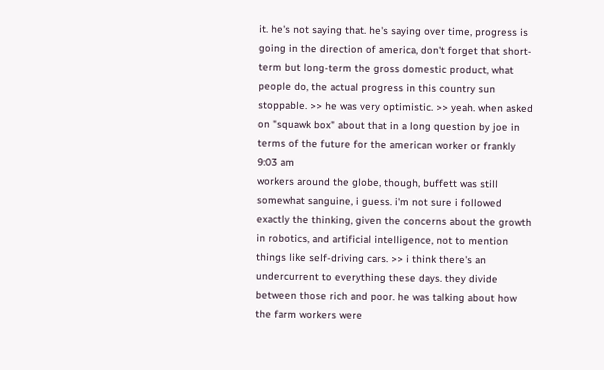it. he's not saying that. he's saying over time, progress is going in the direction of america, don't forget that short-term but long-term the gross domestic product, what people do, the actual progress in this country sun stoppable. >> he was very optimistic. >> yeah. when asked on "squawk box" about that in a long question by joe in terms of the future for the american worker or frankly
9:03 am
workers around the globe, though, buffett was still somewhat sanguine, i guess. i'm not sure i followed exactly the thinking, given the concerns about the growth in robotics, and artificial intelligence, not to mention things like self-driving cars. >> i think there's an undercurrent to everything these days. they divide between those rich and poor. he was talking about how the farm workers were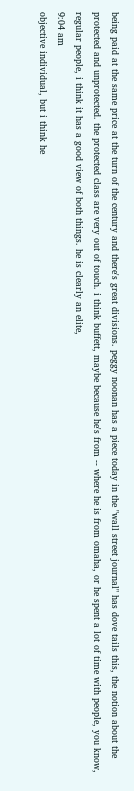being paid at the same price at the turn of the century and there's great divisions. peggy noonan has a piece today in the "wall street journal" has dove tails this, the notion about the protected and unprotected. the protected class are very out of touch. i think buffett, maybe because he's from -- where he is from omaha, or he spent a lot of time with people, you know, regular people, i think it has a good view of both things. he is clearly an elite,
9:04 am
objective individual, but i think he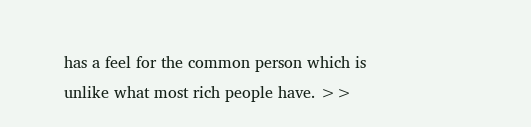has a feel for the common person which is unlike what most rich people have. >>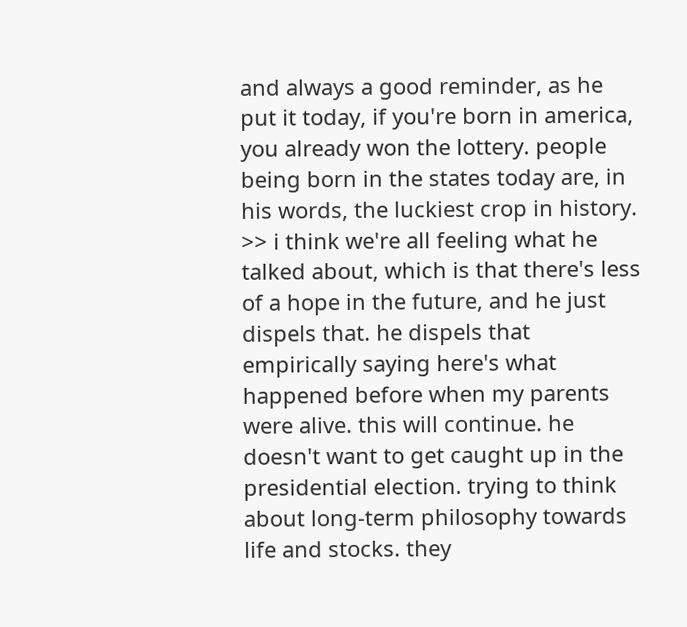and always a good reminder, as he put it today, if you're born in america, you already won the lottery. people being born in the states today are, in his words, the luckiest crop in history. >> i think we're all feeling what he talked about, which is that there's less of a hope in the future, and he just dispels that. he dispels that empirically saying here's what happened before when my parents were alive. this will continue. he doesn't want to get caught up in the presidential election. trying to think about long-term philosophy towards life and stocks. they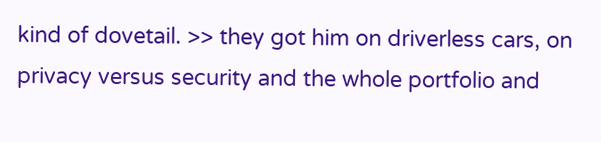kind of dovetail. >> they got him on driverless cars, on privacy versus security and the whole portfolio and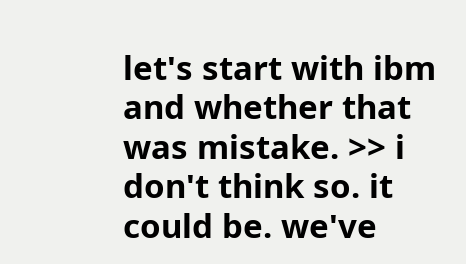let's start with ibm and whether that was mistake. >> i don't think so. it could be. we've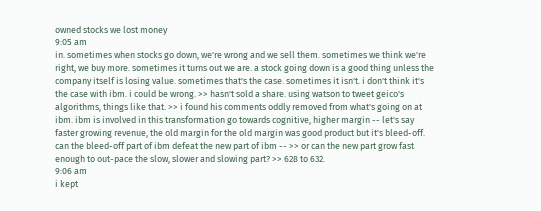owned stocks we lost money
9:05 am
in. sometimes when stocks go down, we're wrong and we sell them. sometimes we think we're right, we buy more. sometimes it turns out we are. a stock going down is a good thing unless the company itself is losing value. sometimes that's the case. sometimes it isn't. i don't think it's the case with ibm. i could be wrong. >> hasn't sold a share. using watson to tweet geico's algorithms, things like that. >> i found his comments oddly removed from what's going on at ibm. ibm is involved in this transformation go towards cognitive, higher margin -- let's say faster growing revenue, the old margin for the old margin was good product but it's bleed-off. can the bleed-off part of ibm defeat the new part of ibm -- >> or can the new part grow fast enough to out-pace the slow, slower and slowing part? >> 628 to 632.
9:06 am
i kept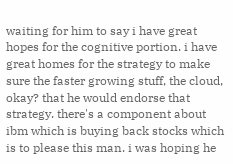waiting for him to say i have great hopes for the cognitive portion. i have great homes for the strategy to make sure the faster growing stuff, the cloud, okay? that he would endorse that strategy. there's a component about ibm which is buying back stocks which is to please this man. i was hoping he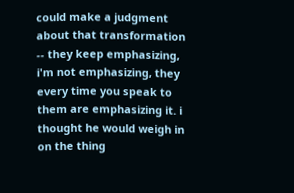could make a judgment about that transformation -- they keep emphasizing, i'm not emphasizing, they every time you speak to them are emphasizing it. i thought he would weigh in on the thing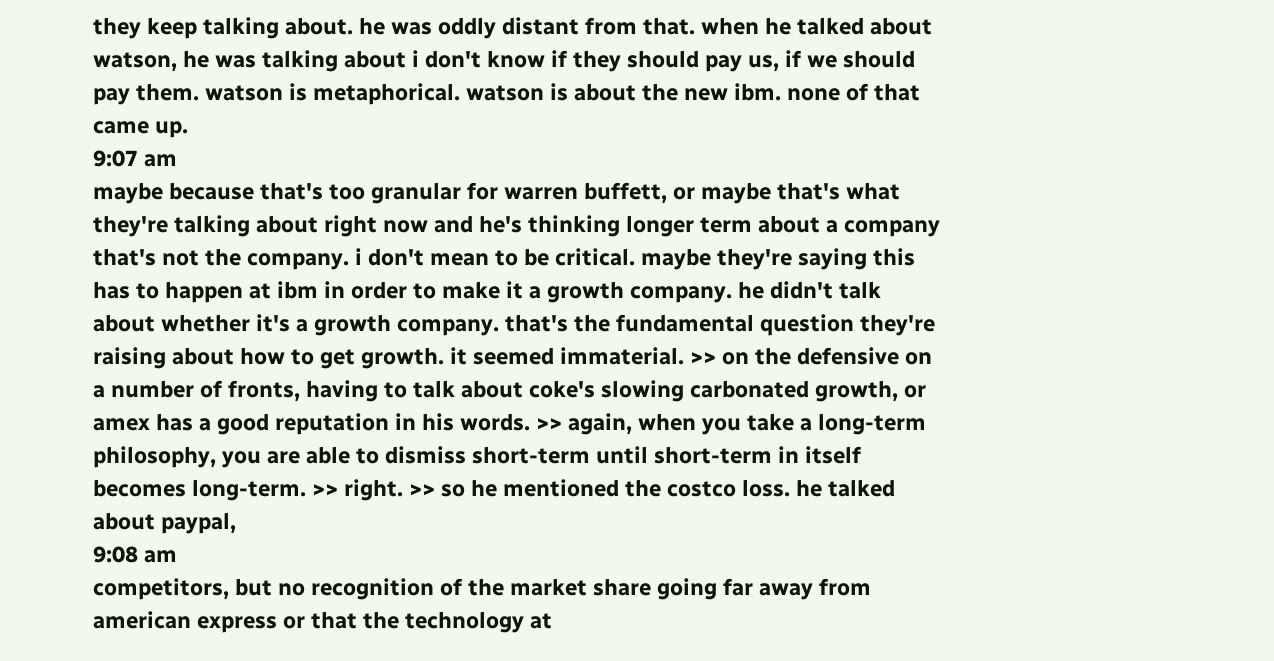they keep talking about. he was oddly distant from that. when he talked about watson, he was talking about i don't know if they should pay us, if we should pay them. watson is metaphorical. watson is about the new ibm. none of that came up.
9:07 am
maybe because that's too granular for warren buffett, or maybe that's what they're talking about right now and he's thinking longer term about a company that's not the company. i don't mean to be critical. maybe they're saying this has to happen at ibm in order to make it a growth company. he didn't talk about whether it's a growth company. that's the fundamental question they're raising about how to get growth. it seemed immaterial. >> on the defensive on a number of fronts, having to talk about coke's slowing carbonated growth, or amex has a good reputation in his words. >> again, when you take a long-term philosophy, you are able to dismiss short-term until short-term in itself becomes long-term. >> right. >> so he mentioned the costco loss. he talked about paypal,
9:08 am
competitors, but no recognition of the market share going far away from american express or that the technology at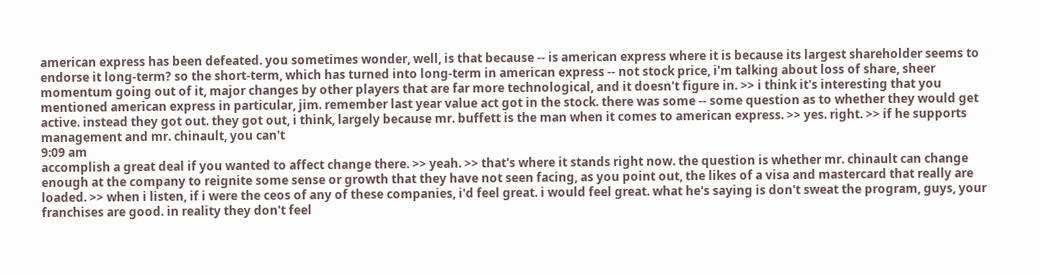american express has been defeated. you sometimes wonder, well, is that because -- is american express where it is because its largest shareholder seems to endorse it long-term? so the short-term, which has turned into long-term in american express -- not stock price, i'm talking about loss of share, sheer momentum going out of it, major changes by other players that are far more technological, and it doesn't figure in. >> i think it's interesting that you mentioned american express in particular, jim. remember last year value act got in the stock. there was some -- some question as to whether they would get active. instead they got out. they got out, i think, largely because mr. buffett is the man when it comes to american express. >> yes. right. >> if he supports management and mr. chinault, you can't
9:09 am
accomplish a great deal if you wanted to affect change there. >> yeah. >> that's where it stands right now. the question is whether mr. chinault can change enough at the company to reignite some sense or growth that they have not seen facing, as you point out, the likes of a visa and mastercard that really are loaded. >> when i listen, if i were the ceos of any of these companies, i'd feel great. i would feel great. what he's saying is don't sweat the program, guys, your franchises are good. in reality they don't feel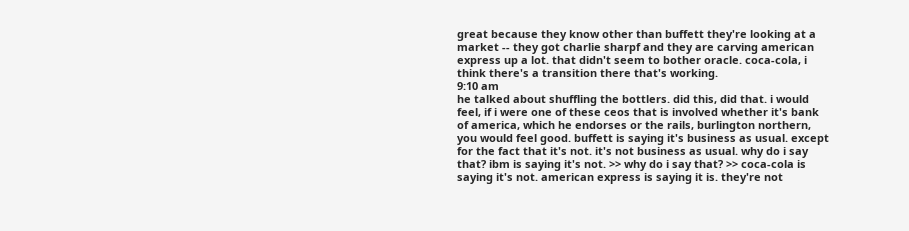great because they know other than buffett they're looking at a market -- they got charlie sharpf and they are carving american express up a lot. that didn't seem to bother oracle. coca-cola, i think there's a transition there that's working.
9:10 am
he talked about shuffling the bottlers. did this, did that. i would feel, if i were one of these ceos that is involved whether it's bank of america, which he endorses or the rails, burlington northern, you would feel good. buffett is saying it's business as usual. except for the fact that it's not. it's not business as usual. why do i say that? ibm is saying it's not. >> why do i say that? >> coca-cola is saying it's not. american express is saying it is. they're not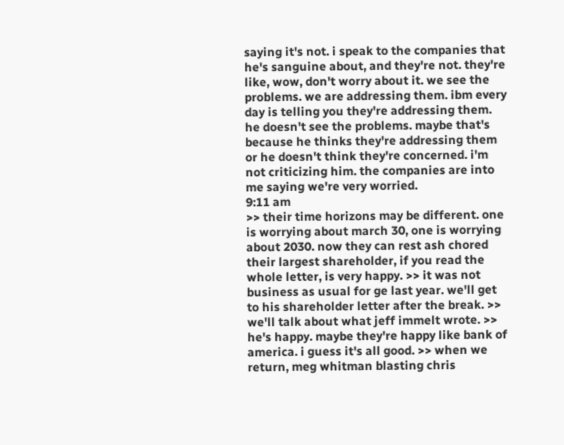saying it's not. i speak to the companies that he's sanguine about, and they're not. they're like, wow, don't worry about it. we see the problems. we are addressing them. ibm every day is telling you they're addressing them. he doesn't see the problems. maybe that's because he thinks they're addressing them or he doesn't think they're concerned. i'm not criticizing him. the companies are into me saying we're very worried.
9:11 am
>> their time horizons may be different. one is worrying about march 30, one is worrying about 2030. now they can rest ash chored their largest shareholder, if you read the whole letter, is very happy. >> it was not business as usual for ge last year. we'll get to his shareholder letter after the break. >> we'll talk about what jeff immelt wrote. >> he's happy. maybe they're happy like bank of america. i guess it's all good. >> when we return, meg whitman blasting chris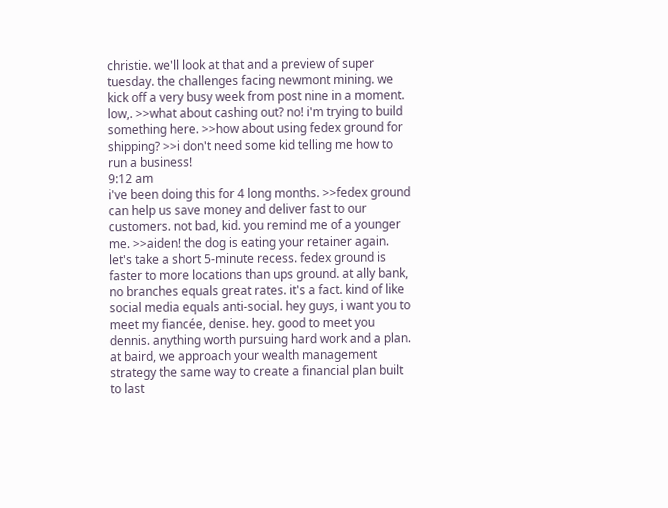christie. we'll look at that and a preview of super tuesday. the challenges facing newmont mining. we kick off a very busy week from post nine in a moment. low,. >>what about cashing out? no! i'm trying to build something here. >>how about using fedex ground for shipping? >>i don't need some kid telling me how to run a business!
9:12 am
i've been doing this for 4 long months. >>fedex ground can help us save money and deliver fast to our customers. not bad, kid. you remind me of a younger me. >>aiden! the dog is eating your retainer again. let's take a short 5-minute recess. fedex ground is faster to more locations than ups ground. at ally bank, no branches equals great rates. it's a fact. kind of like social media equals anti-social. hey guys, i want you to meet my fiancée, denise. hey. good to meet you dennis. anything worth pursuing hard work and a plan. at baird, we approach your wealth management strategy the same way to create a financial plan built to last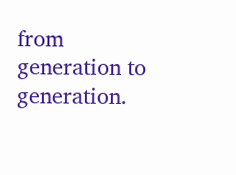from generation to generation.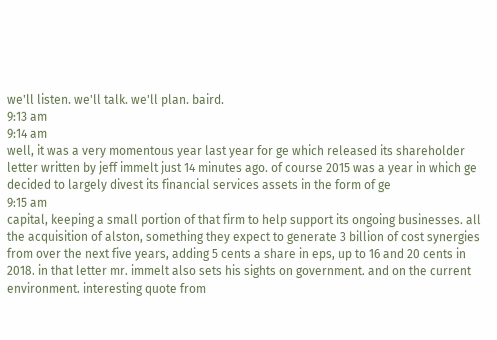we'll listen. we'll talk. we'll plan. baird.
9:13 am
9:14 am
well, it was a very momentous year last year for ge which released its shareholder letter written by jeff immelt just 14 minutes ago. of course 2015 was a year in which ge decided to largely divest its financial services assets in the form of ge
9:15 am
capital, keeping a small portion of that firm to help support its ongoing businesses. all the acquisition of alston, something they expect to generate 3 billion of cost synergies from over the next five years, adding 5 cents a share in eps, up to 16 and 20 cents in 2018. in that letter mr. immelt also sets his sights on government. and on the current environment. interesting quote from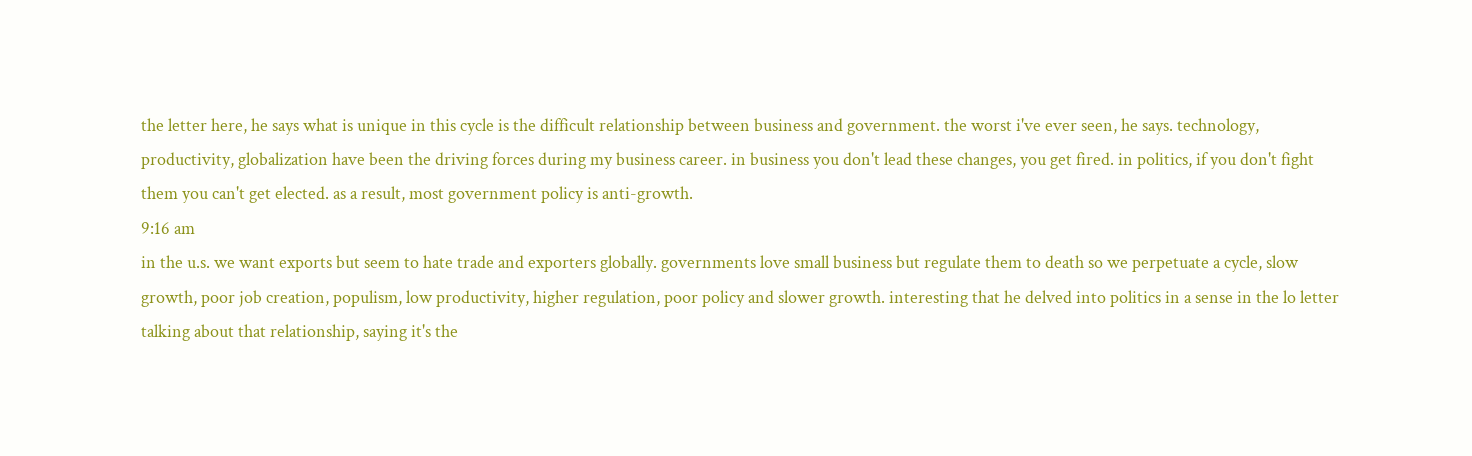the letter here, he says what is unique in this cycle is the difficult relationship between business and government. the worst i've ever seen, he says. technology, productivity, globalization have been the driving forces during my business career. in business you don't lead these changes, you get fired. in politics, if you don't fight them you can't get elected. as a result, most government policy is anti-growth.
9:16 am
in the u.s. we want exports but seem to hate trade and exporters globally. governments love small business but regulate them to death so we perpetuate a cycle, slow growth, poor job creation, populism, low productivity, higher regulation, poor policy and slower growth. interesting that he delved into politics in a sense in the lo letter talking about that relationship, saying it's the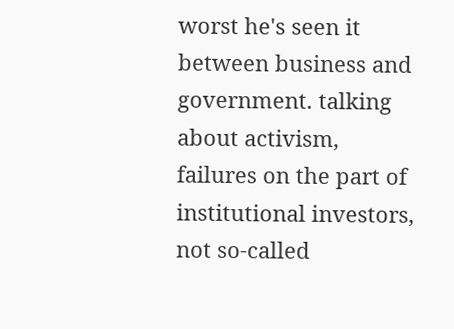worst he's seen it between business and government. talking about activism, failures on the part of institutional investors, not so-called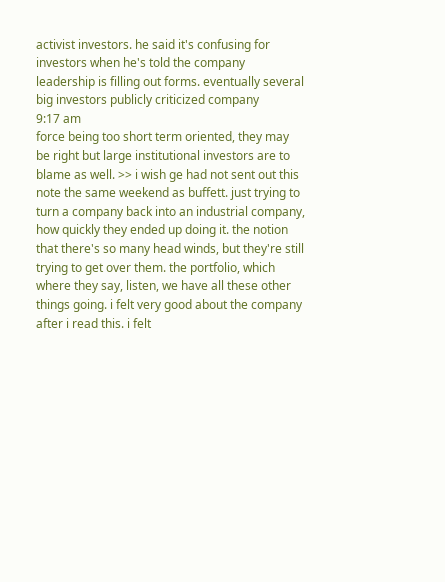activist investors. he said it's confusing for investors when he's told the company leadership is filling out forms. eventually several big investors publicly criticized company
9:17 am
force being too short term oriented, they may be right but large institutional investors are to blame as well. >> i wish ge had not sent out this note the same weekend as buffett. just trying to turn a company back into an industrial company, how quickly they ended up doing it. the notion that there's so many head winds, but they're still trying to get over them. the portfolio, which where they say, listen, we have all these other things going. i felt very good about the company after i read this. i felt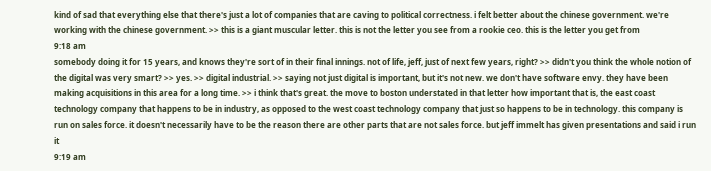kind of sad that everything else that there's just a lot of companies that are caving to political correctness. i felt better about the chinese government. we're working with the chinese government. >> this is a giant muscular letter. this is not the letter you see from a rookie ceo. this is the letter you get from
9:18 am
somebody doing it for 15 years, and knows they're sort of in their final innings. not of life, jeff, just of next few years, right? >> didn't you think the whole notion of the digital was very smart? >> yes. >> digital industrial. >> saying not just digital is important, but it's not new. we don't have software envy. they have been making acquisitions in this area for a long time. >> i think that's great. the move to boston understated in that letter how important that is, the east coast technology company that happens to be in industry, as opposed to the west coast technology company that just so happens to be in technology. this company is run on sales force. it doesn't necessarily have to be the reason there are other parts that are not sales force. but jeff immelt has given presentations and said i run it
9:19 am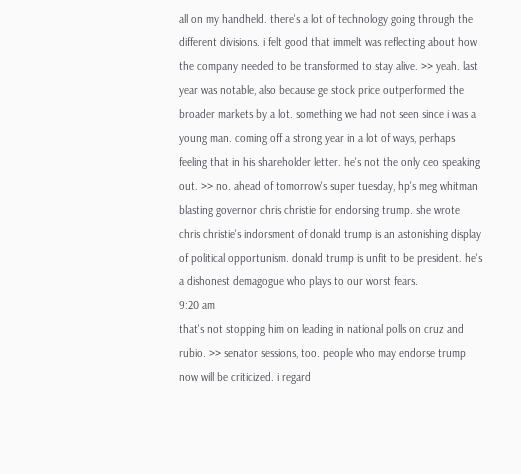all on my handheld. there's a lot of technology going through the different divisions. i felt good that immelt was reflecting about how the company needed to be transformed to stay alive. >> yeah. last year was notable, also because ge stock price outperformed the broader markets by a lot. something we had not seen since i was a young man. coming off a strong year in a lot of ways, perhaps feeling that in his shareholder letter. he's not the only ceo speaking out. >> no. ahead of tomorrow's super tuesday, hp's meg whitman blasting governor chris christie for endorsing trump. she wrote chris christie's indorsment of donald trump is an astonishing display of political opportunism. donald trump is unfit to be president. he's a dishonest demagogue who plays to our worst fears.
9:20 am
that's not stopping him on leading in national polls on cruz and rubio. >> senator sessions, too. people who may endorse trump now will be criticized. i regard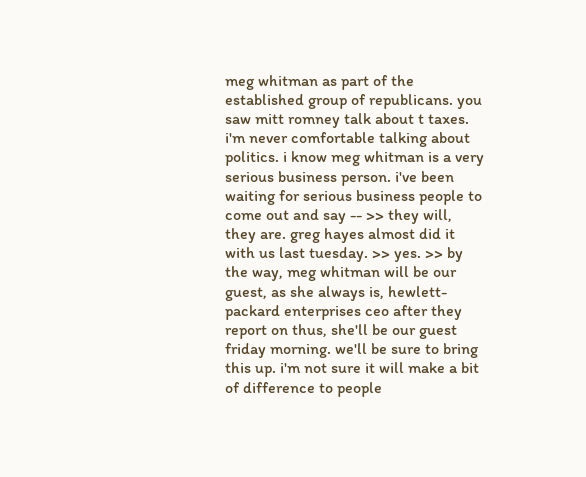meg whitman as part of the established group of republicans. you saw mitt romney talk about t taxes. i'm never comfortable talking about politics. i know meg whitman is a very serious business person. i've been waiting for serious business people to come out and say -- >> they will, they are. greg hayes almost did it with us last tuesday. >> yes. >> by the way, meg whitman will be our guest, as she always is, hewlett-packard enterprises ceo after they report on thus, she'll be our guest friday morning. we'll be sure to bring this up. i'm not sure it will make a bit of difference to people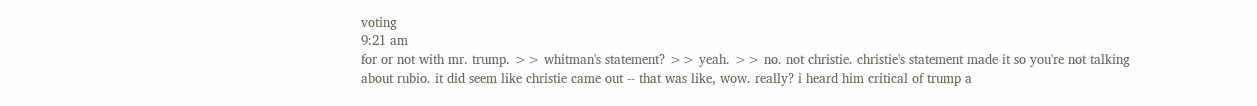voting
9:21 am
for or not with mr. trump. >> whitman's statement? >> yeah. >> no. not christie. christie's statement made it so you're not talking about rubio. it did seem like christie came out -- that was like, wow. really? i heard him critical of trump a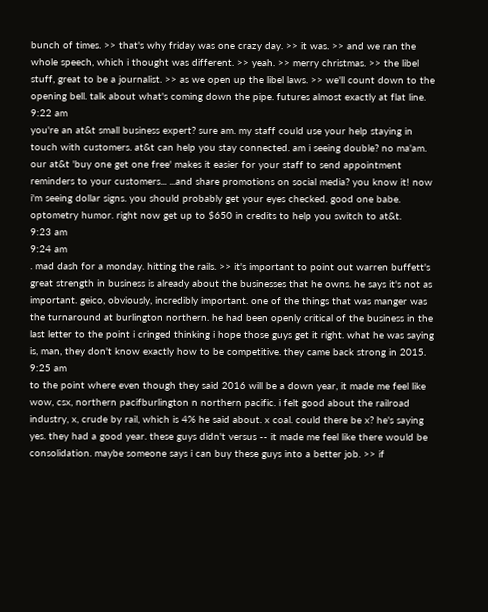bunch of times. >> that's why friday was one crazy day. >> it was. >> and we ran the whole speech, which i thought was different. >> yeah. >> merry christmas. >> the libel stuff, great to be a journalist. >> as we open up the libel laws. >> we'll count down to the opening bell. talk about what's coming down the pipe. futures almost exactly at flat line.
9:22 am
you're an at&t small business expert? sure am. my staff could use your help staying in touch with customers. at&t can help you stay connected. am i seeing double? no ma'am. our at&t 'buy one get one free' makes it easier for your staff to send appointment reminders to your customers... ...and share promotions on social media? you know it! now i'm seeing dollar signs. you should probably get your eyes checked. good one babe. optometry humor. right now get up to $650 in credits to help you switch to at&t.
9:23 am
9:24 am
. mad dash for a monday. hitting the rails. >> it's important to point out warren buffett's great strength in business is already about the businesses that he owns. he says it's not as important. geico, obviously, incredibly important. one of the things that was manger was the turnaround at burlington northern. he had been openly critical of the business in the last letter to the point i cringed thinking i hope those guys get it right. what he was saying is, man, they don't know exactly how to be competitive. they came back strong in 2015.
9:25 am
to the point where even though they said 2016 will be a down year, it made me feel like wow, csx, northern pacifburlington n northern pacific. i felt good about the railroad industry, x, crude by rail, which is 4% he said about. x coal. could there be x? he's saying yes. they had a good year. these guys didn't versus -- it made me feel like there would be consolidation. maybe someone says i can buy these guys into a better job. >> if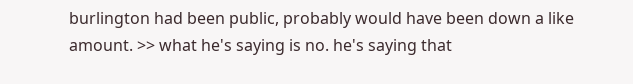burlington had been public, probably would have been down a like amount. >> what he's saying is no. he's saying that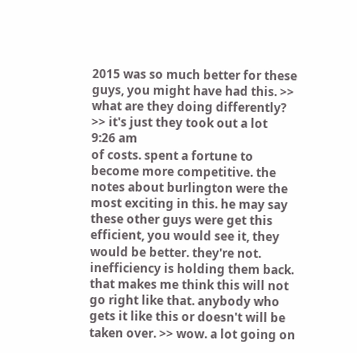2015 was so much better for these guys, you might have had this. >> what are they doing differently? >> it's just they took out a lot
9:26 am
of costs. spent a fortune to become more competitive. the notes about burlington were the most exciting in this. he may say these other guys were get this efficient, you would see it, they would be better. they're not. inefficiency is holding them back. that makes me think this will not go right like that. anybody who gets it like this or doesn't will be taken over. >> wow. a lot going on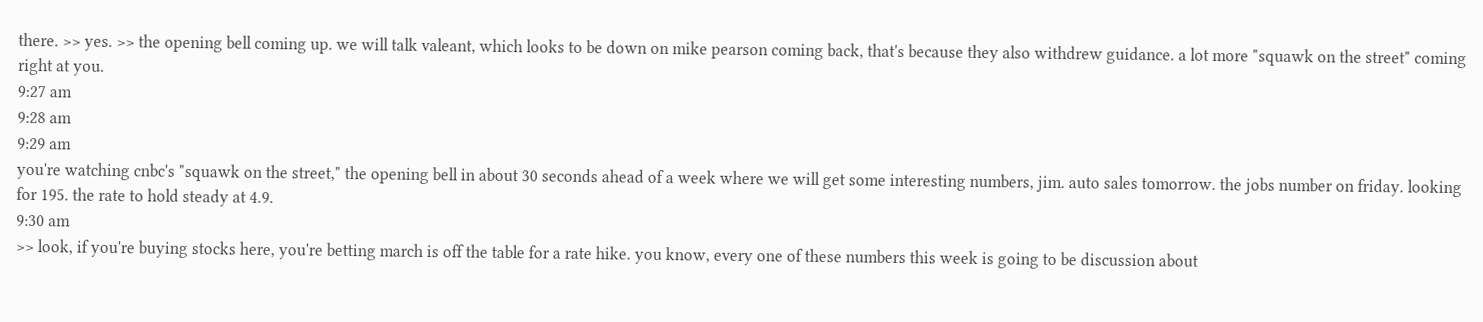there. >> yes. >> the opening bell coming up. we will talk valeant, which looks to be down on mike pearson coming back, that's because they also withdrew guidance. a lot more "squawk on the street" coming right at you.
9:27 am
9:28 am
9:29 am
you're watching cnbc's "squawk on the street," the opening bell in about 30 seconds ahead of a week where we will get some interesting numbers, jim. auto sales tomorrow. the jobs number on friday. looking for 195. the rate to hold steady at 4.9.
9:30 am
>> look, if you're buying stocks here, you're betting march is off the table for a rate hike. you know, every one of these numbers this week is going to be discussion about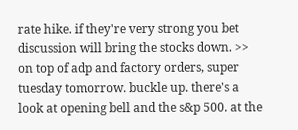rate hike. if they're very strong you bet discussion will bring the stocks down. >> on top of adp and factory orders, super tuesday tomorrow. buckle up. there's a look at opening bell and the s&p 500. at the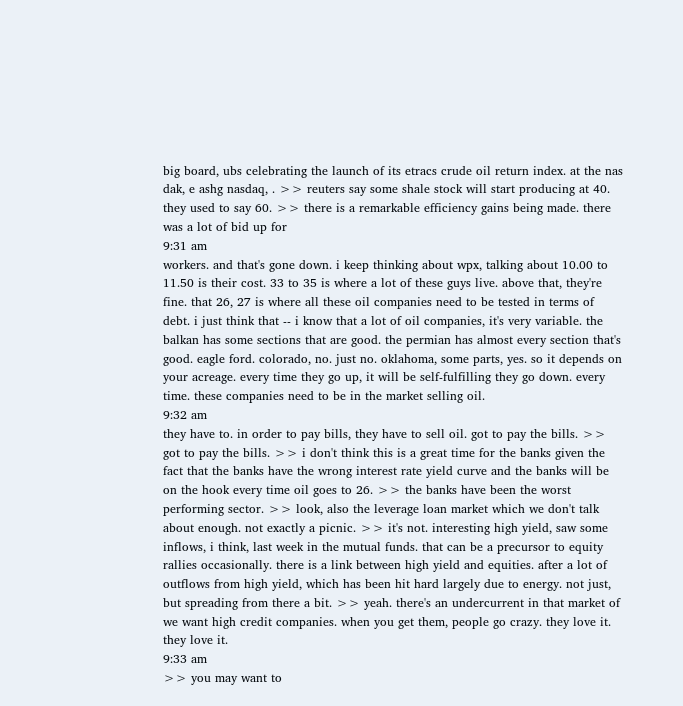big board, ubs celebrating the launch of its etracs crude oil return index. at the nas dak, e ashg nasdaq, . >> reuters say some shale stock will start producing at 40. they used to say 60. >> there is a remarkable efficiency gains being made. there was a lot of bid up for
9:31 am
workers. and that's gone down. i keep thinking about wpx, talking about 10.00 to 11.50 is their cost. 33 to 35 is where a lot of these guys live. above that, they're fine. that 26, 27 is where all these oil companies need to be tested in terms of debt. i just think that -- i know that a lot of oil companies, it's very variable. the balkan has some sections that are good. the permian has almost every section that's good. eagle ford. colorado, no. just no. oklahoma, some parts, yes. so it depends on your acreage. every time they go up, it will be self-fulfilling they go down. every time. these companies need to be in the market selling oil.
9:32 am
they have to. in order to pay bills, they have to sell oil. got to pay the bills. >> got to pay the bills. >> i don't think this is a great time for the banks given the fact that the banks have the wrong interest rate yield curve and the banks will be on the hook every time oil goes to 26. >> the banks have been the worst performing sector. >> look, also the leverage loan market which we don't talk about enough. not exactly a picnic. >> it's not. interesting high yield, saw some inflows, i think, last week in the mutual funds. that can be a precursor to equity rallies occasionally. there is a link between high yield and equities. after a lot of outflows from high yield, which has been hit hard largely due to energy. not just, but spreading from there a bit. >> yeah. there's an undercurrent in that market of we want high credit companies. when you get them, people go crazy. they love it. they love it.
9:33 am
>> you may want to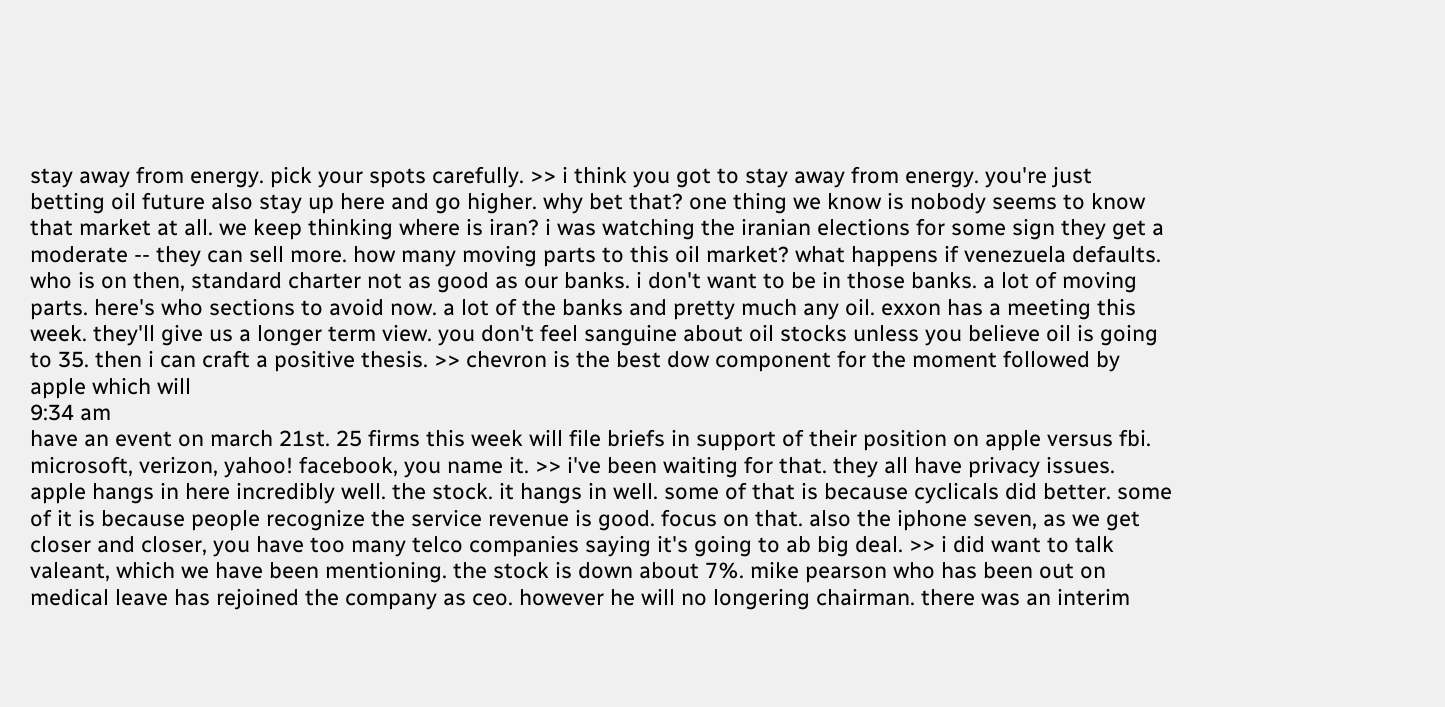stay away from energy. pick your spots carefully. >> i think you got to stay away from energy. you're just betting oil future also stay up here and go higher. why bet that? one thing we know is nobody seems to know that market at all. we keep thinking where is iran? i was watching the iranian elections for some sign they get a moderate -- they can sell more. how many moving parts to this oil market? what happens if venezuela defaults. who is on then, standard charter not as good as our banks. i don't want to be in those banks. a lot of moving parts. here's who sections to avoid now. a lot of the banks and pretty much any oil. exxon has a meeting this week. they'll give us a longer term view. you don't feel sanguine about oil stocks unless you believe oil is going to 35. then i can craft a positive thesis. >> chevron is the best dow component for the moment followed by apple which will
9:34 am
have an event on march 21st. 25 firms this week will file briefs in support of their position on apple versus fbi. microsoft, verizon, yahoo! facebook, you name it. >> i've been waiting for that. they all have privacy issues. apple hangs in here incredibly well. the stock. it hangs in well. some of that is because cyclicals did better. some of it is because people recognize the service revenue is good. focus on that. also the iphone seven, as we get closer and closer, you have too many telco companies saying it's going to ab big deal. >> i did want to talk valeant, which we have been mentioning. the stock is down about 7%. mike pearson who has been out on medical leave has rejoined the company as ceo. however he will no longering chairman. there was an interim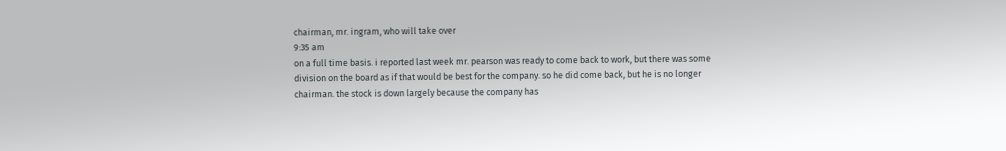chairman, mr. ingram, who will take over
9:35 am
on a full time basis. i reported last week mr. pearson was ready to come back to work, but there was some division on the board as if that would be best for the company. so he did come back, but he is no longer chairman. the stock is down largely because the company has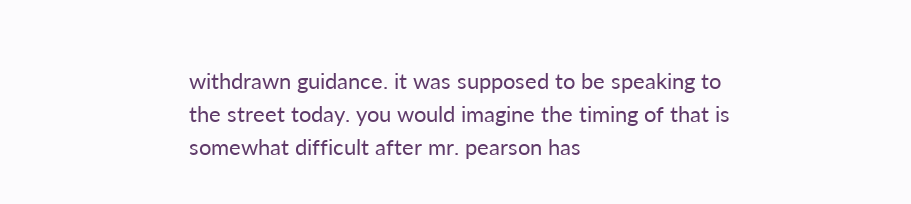withdrawn guidance. it was supposed to be speaking to the street today. you would imagine the timing of that is somewhat difficult after mr. pearson has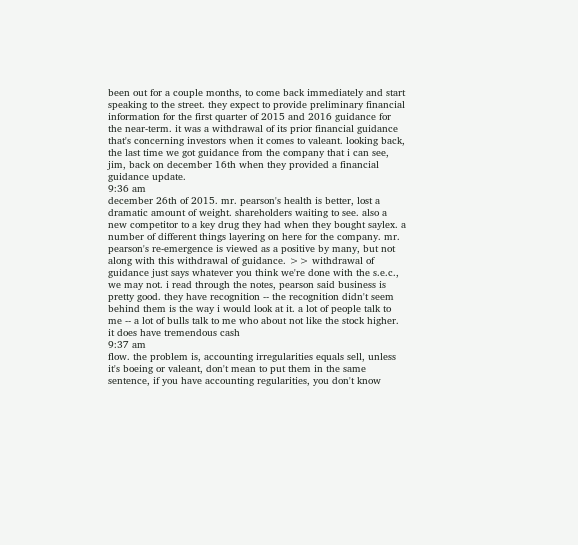been out for a couple months, to come back immediately and start speaking to the street. they expect to provide preliminary financial information for the first quarter of 2015 and 2016 guidance for the near-term. it was a withdrawal of its prior financial guidance that's concerning investors when it comes to valeant. looking back, the last time we got guidance from the company that i can see, jim, back on december 16th when they provided a financial guidance update.
9:36 am
december 26th of 2015. mr. pearson's health is better, lost a dramatic amount of weight. shareholders waiting to see. also a new competitor to a key drug they had when they bought saylex. a number of different things layering on here for the company. mr. pearson's re-emergence is viewed as a positive by many, but not along with this withdrawal of guidance. >> withdrawal of guidance just says whatever you think we're done with the s.e.c., we may not. i read through the notes, pearson said business is pretty good. they have recognition -- the recognition didn't seem behind them is the way i would look at it. a lot of people talk to me -- a lot of bulls talk to me who about not like the stock higher. it does have tremendous cash
9:37 am
flow. the problem is, accounting irregularities equals sell, unless it's boeing or valeant, don't mean to put them in the same sentence, if you have accounting regularities, you don't know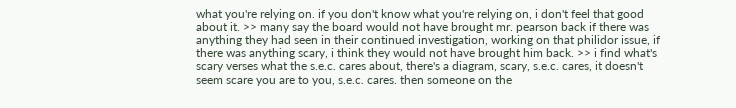what you're relying on. if you don't know what you're relying on, i don't feel that good about it. >> many say the board would not have brought mr. pearson back if there was anything they had seen in their continued investigation, working on that philidor issue, if there was anything scary, i think they would not have brought him back. >> i find what's scary verses what the s.e.c. cares about, there's a diagram, scary, s.e.c. cares, it doesn't seem scare you are to you, s.e.c. cares. then someone on the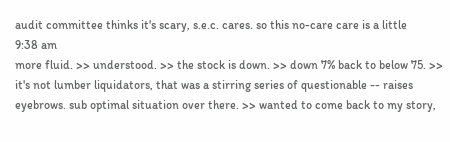audit committee thinks it's scary, s.e.c. cares. so this no-care care is a little
9:38 am
more fluid. >> understood. >> the stock is down. >> down 7% back to below 75. >> it's not lumber liquidators, that was a stirring series of questionable -- raises eyebrows. sub optimal situation over there. >> wanted to come back to my story,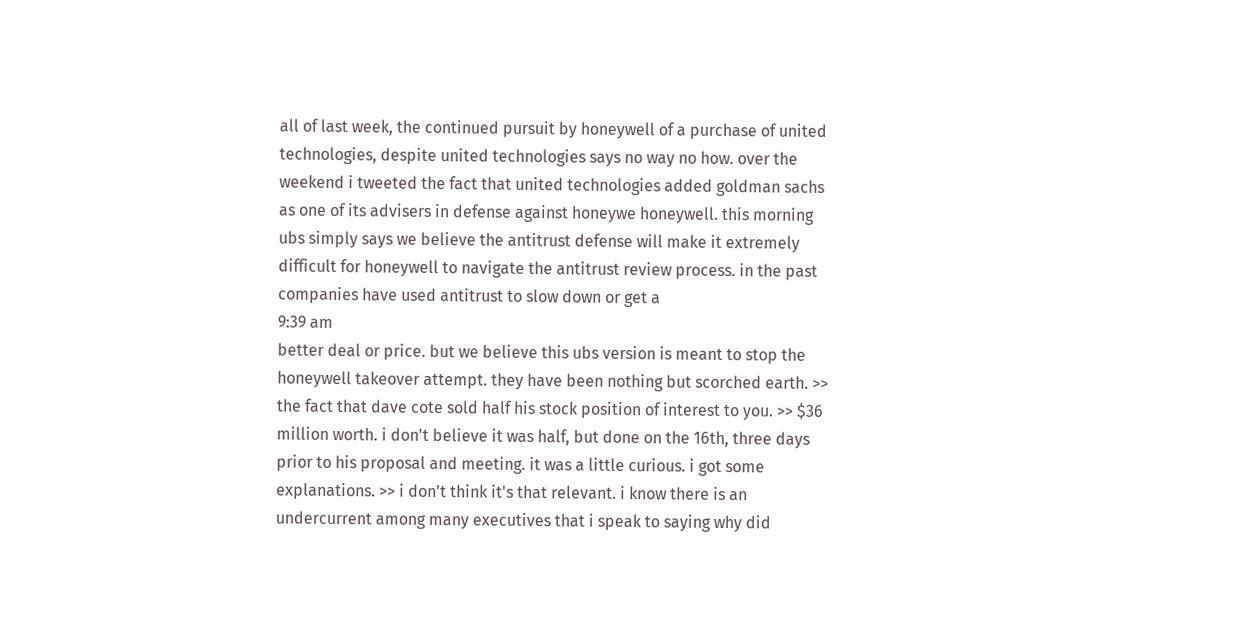all of last week, the continued pursuit by honeywell of a purchase of united technologies, despite united technologies says no way no how. over the weekend i tweeted the fact that united technologies added goldman sachs as one of its advisers in defense against honeywe honeywell. this morning ubs simply says we believe the antitrust defense will make it extremely difficult for honeywell to navigate the antitrust review process. in the past companies have used antitrust to slow down or get a
9:39 am
better deal or price. but we believe this ubs version is meant to stop the honeywell takeover attempt. they have been nothing but scorched earth. >> the fact that dave cote sold half his stock position of interest to you. >> $36 million worth. i don't believe it was half, but done on the 16th, three days prior to his proposal and meeting. it was a little curious. i got some explanations. >> i don't think it's that relevant. i know there is an undercurrent among many executives that i speak to saying why did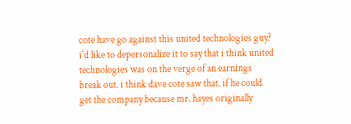cote have go against this united technologies guy? i'd like to depersonalize it to say that i think united technologies was on the verge of an earnings break out. i think dave cote saw that. if he could get the company because mr. hayes originally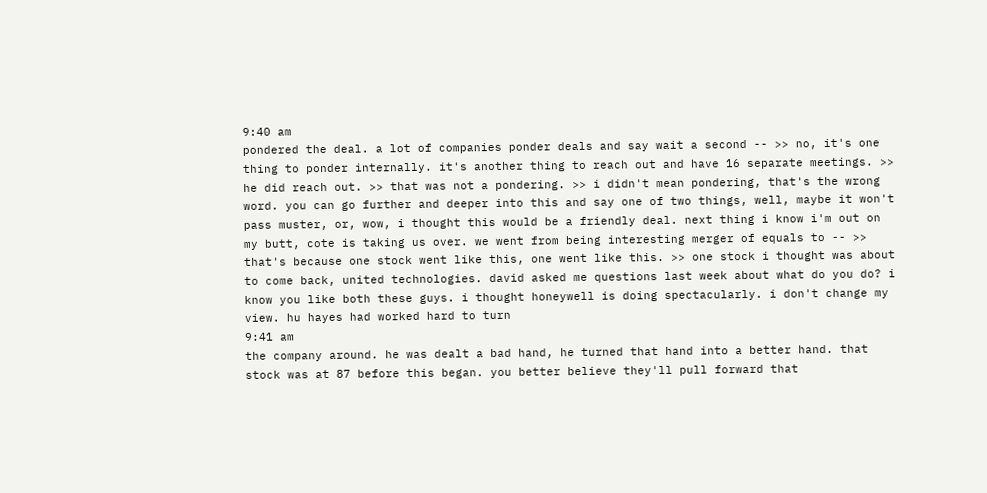9:40 am
pondered the deal. a lot of companies ponder deals and say wait a second -- >> no, it's one thing to ponder internally. it's another thing to reach out and have 16 separate meetings. >> he did reach out. >> that was not a pondering. >> i didn't mean pondering, that's the wrong word. you can go further and deeper into this and say one of two things, well, maybe it won't pass muster, or, wow, i thought this would be a friendly deal. next thing i know i'm out on my butt, cote is taking us over. we went from being interesting merger of equals to -- >> that's because one stock went like this, one went like this. >> one stock i thought was about to come back, united technologies. david asked me questions last week about what do you do? i know you like both these guys. i thought honeywell is doing spectacularly. i don't change my view. hu hayes had worked hard to turn
9:41 am
the company around. he was dealt a bad hand, he turned that hand into a better hand. that stock was at 87 before this began. you better believe they'll pull forward that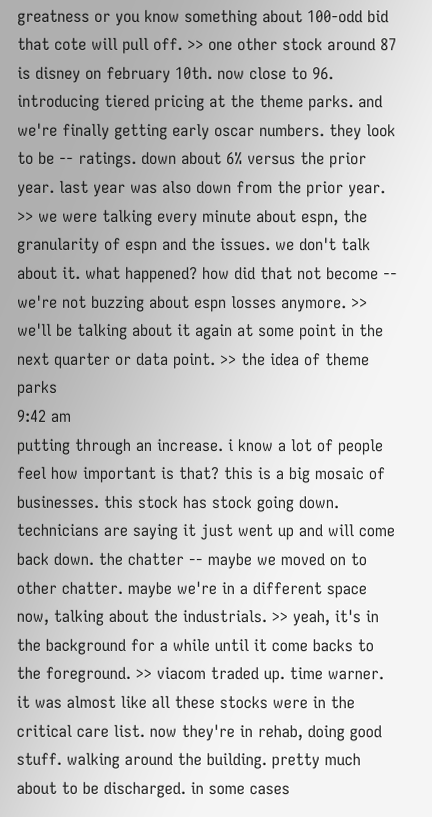greatness or you know something about 100-odd bid that cote will pull off. >> one other stock around 87 is disney on february 10th. now close to 96. introducing tiered pricing at the theme parks. and we're finally getting early oscar numbers. they look to be -- ratings. down about 6% versus the prior year. last year was also down from the prior year. >> we were talking every minute about espn, the granularity of espn and the issues. we don't talk about it. what happened? how did that not become -- we're not buzzing about espn losses anymore. >> we'll be talking about it again at some point in the next quarter or data point. >> the idea of theme parks
9:42 am
putting through an increase. i know a lot of people feel how important is that? this is a big mosaic of businesses. this stock has stock going down. technicians are saying it just went up and will come back down. the chatter -- maybe we moved on to other chatter. maybe we're in a different space now, talking about the industrials. >> yeah, it's in the background for a while until it come backs to the foreground. >> viacom traded up. time warner. it was almost like all these stocks were in the critical care list. now they're in rehab, doing good stuff. walking around the building. pretty much about to be discharged. in some cases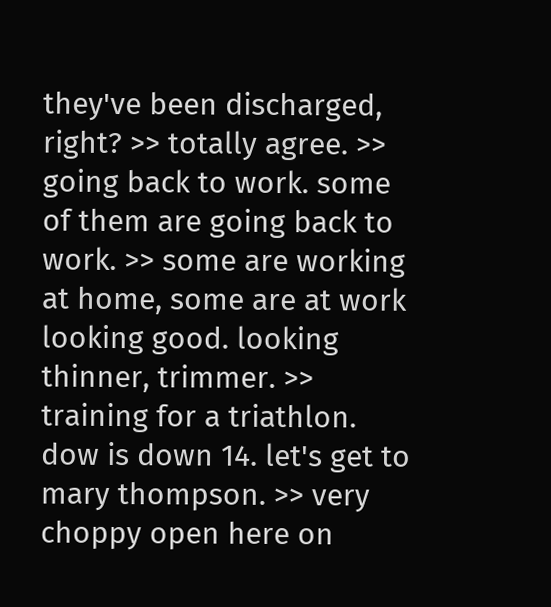they've been discharged, right? >> totally agree. >> going back to work. some of them are going back to work. >> some are working at home, some are at work looking good. looking thinner, trimmer. >> training for a triathlon. dow is down 14. let's get to mary thompson. >> very choppy open here on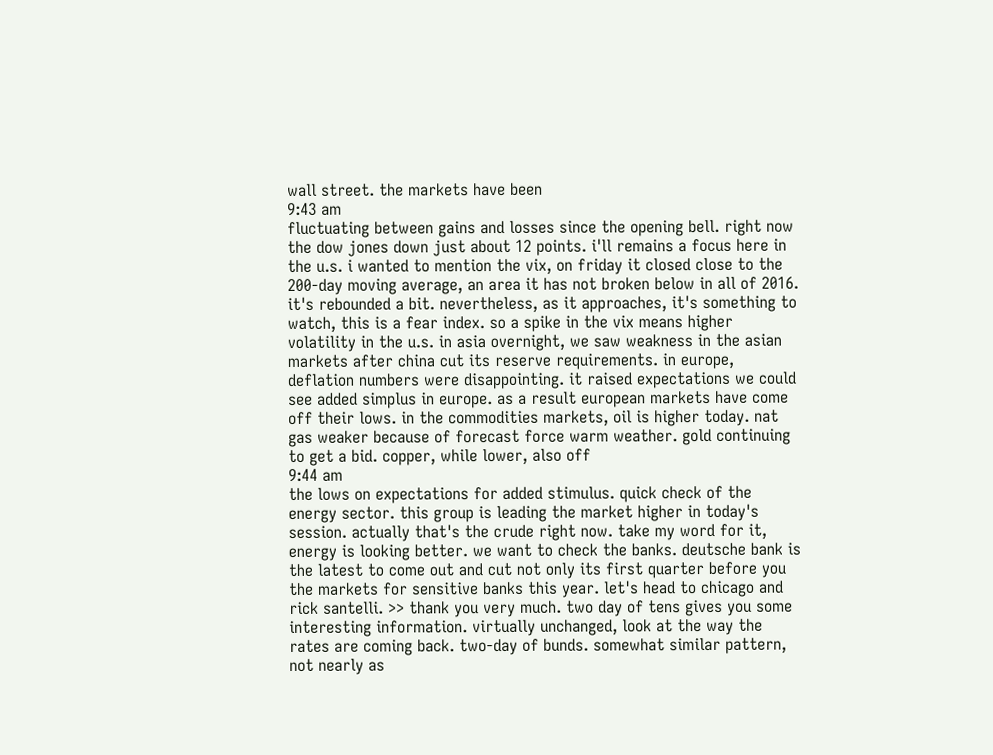wall street. the markets have been
9:43 am
fluctuating between gains and losses since the opening bell. right now the dow jones down just about 12 points. i'll remains a focus here in the u.s. i wanted to mention the vix, on friday it closed close to the 200-day moving average, an area it has not broken below in all of 2016. it's rebounded a bit. nevertheless, as it approaches, it's something to watch, this is a fear index. so a spike in the vix means higher volatility in the u.s. in asia overnight, we saw weakness in the asian markets after china cut its reserve requirements. in europe, deflation numbers were disappointing. it raised expectations we could see added simplus in europe. as a result european markets have come off their lows. in the commodities markets, oil is higher today. nat gas weaker because of forecast force warm weather. gold continuing to get a bid. copper, while lower, also off
9:44 am
the lows on expectations for added stimulus. quick check of the energy sector. this group is leading the market higher in today's session. actually that's the crude right now. take my word for it, energy is looking better. we want to check the banks. deutsche bank is the latest to come out and cut not only its first quarter before you the markets for sensitive banks this year. let's head to chicago and rick santelli. >> thank you very much. two day of tens gives you some interesting information. virtually unchanged, look at the way the rates are coming back. two-day of bunds. somewhat similar pattern, not nearly as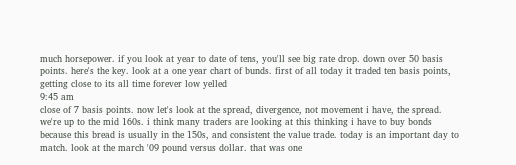much horsepower. if you look at year to date of tens, you'll see big rate drop. down over 50 basis points. here's the key. look at a one year chart of bunds. first of all today it traded ten basis points, getting close to its all time forever low yelled
9:45 am
close of 7 basis points. now let's look at the spread, divergence, not movement i have, the spread. we're up to the mid 160s. i think many traders are looking at this thinking i have to buy bonds because this bread is usually in the 150s, and consistent the value trade. today is an important day to match. look at the march '09 pound versus dollar. that was one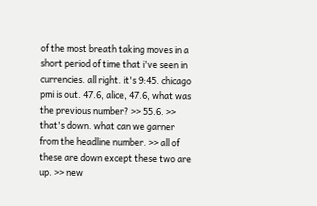of the most breath taking moves in a short period of time that i've seen in currencies. all right. it's 9:45. chicago pmi is out. 47.6, alice, 47.6, what was the previous number? >> 55.6. >> that's down. what can we garner from the headline number. >> all of these are down except these two are up. >> new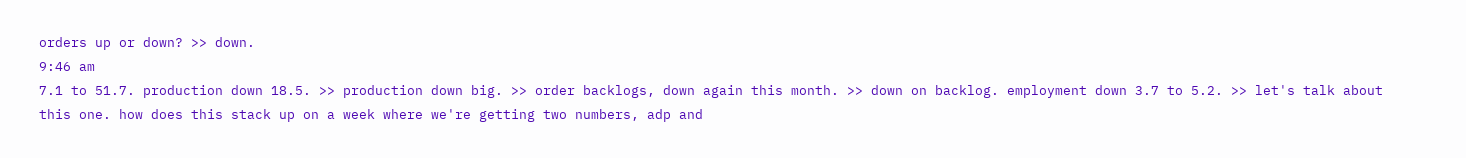orders up or down? >> down.
9:46 am
7.1 to 51.7. production down 18.5. >> production down big. >> order backlogs, down again this month. >> down on backlog. employment down 3.7 to 5.2. >> let's talk about this one. how does this stack up on a week where we're getting two numbers, adp and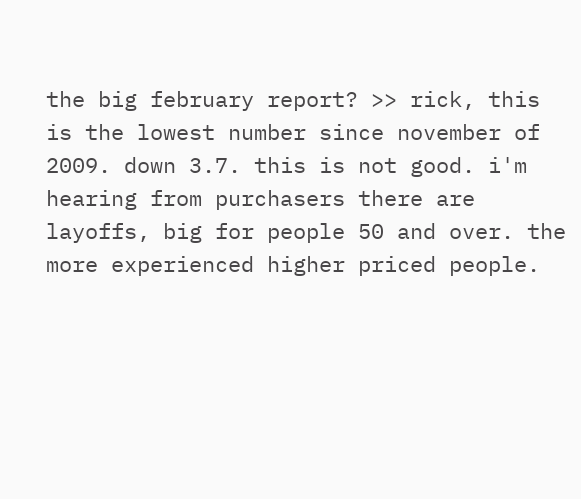the big february report? >> rick, this is the lowest number since november of 2009. down 3.7. this is not good. i'm hearing from purchasers there are layoffs, big for people 50 and over. the more experienced higher priced people.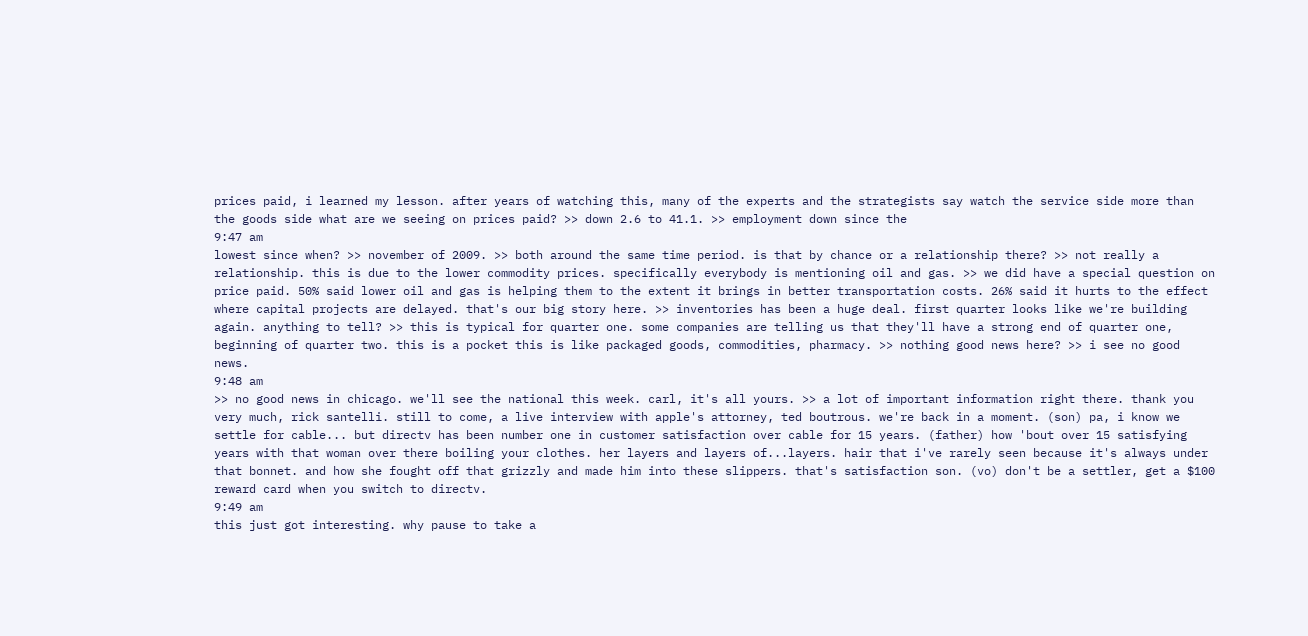prices paid, i learned my lesson. after years of watching this, many of the experts and the strategists say watch the service side more than the goods side what are we seeing on prices paid? >> down 2.6 to 41.1. >> employment down since the
9:47 am
lowest since when? >> november of 2009. >> both around the same time period. is that by chance or a relationship there? >> not really a relationship. this is due to the lower commodity prices. specifically everybody is mentioning oil and gas. >> we did have a special question on price paid. 50% said lower oil and gas is helping them to the extent it brings in better transportation costs. 26% said it hurts to the effect where capital projects are delayed. that's our big story here. >> inventories has been a huge deal. first quarter looks like we're building again. anything to tell? >> this is typical for quarter one. some companies are telling us that they'll have a strong end of quarter one, beginning of quarter two. this is a pocket this is like packaged goods, commodities, pharmacy. >> nothing good news here? >> i see no good news.
9:48 am
>> no good news in chicago. we'll see the national this week. carl, it's all yours. >> a lot of important information right there. thank you very much, rick santelli. still to come, a live interview with apple's attorney, ted boutrous. we're back in a moment. (son) pa, i know we settle for cable... but directv has been number one in customer satisfaction over cable for 15 years. (father) how 'bout over 15 satisfying years with that woman over there boiling your clothes. her layers and layers of...layers. hair that i've rarely seen because it's always under that bonnet. and how she fought off that grizzly and made him into these slippers. that's satisfaction son. (vo) don't be a settler, get a $100 reward card when you switch to directv.
9:49 am
this just got interesting. why pause to take a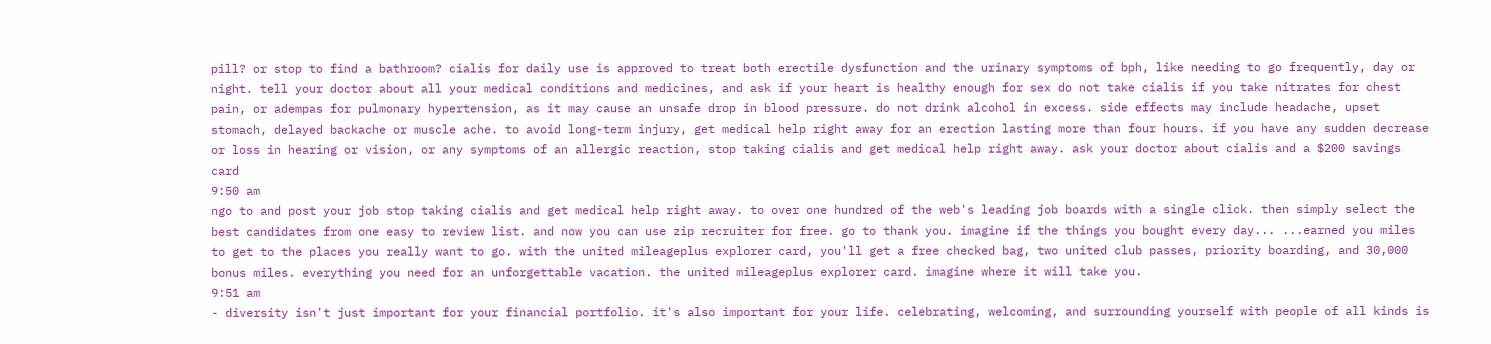pill? or stop to find a bathroom? cialis for daily use is approved to treat both erectile dysfunction and the urinary symptoms of bph, like needing to go frequently, day or night. tell your doctor about all your medical conditions and medicines, and ask if your heart is healthy enough for sex do not take cialis if you take nitrates for chest pain, or adempas for pulmonary hypertension, as it may cause an unsafe drop in blood pressure. do not drink alcohol in excess. side effects may include headache, upset stomach, delayed backache or muscle ache. to avoid long-term injury, get medical help right away for an erection lasting more than four hours. if you have any sudden decrease or loss in hearing or vision, or any symptoms of an allergic reaction, stop taking cialis and get medical help right away. ask your doctor about cialis and a $200 savings card
9:50 am
ngo to and post your job stop taking cialis and get medical help right away. to over one hundred of the web's leading job boards with a single click. then simply select the best candidates from one easy to review list. and now you can use zip recruiter for free. go to thank you. imagine if the things you bought every day... ...earned you miles to get to the places you really want to go. with the united mileageplus explorer card, you'll get a free checked bag, two united club passes, priority boarding, and 30,000 bonus miles. everything you need for an unforgettable vacation. the united mileageplus explorer card. imagine where it will take you.
9:51 am
- diversity isn't just important for your financial portfolio. it's also important for your life. celebrating, welcoming, and surrounding yourself with people of all kinds is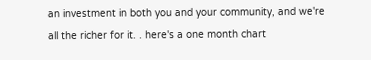an investment in both you and your community, and we're all the richer for it. . here's a one month chart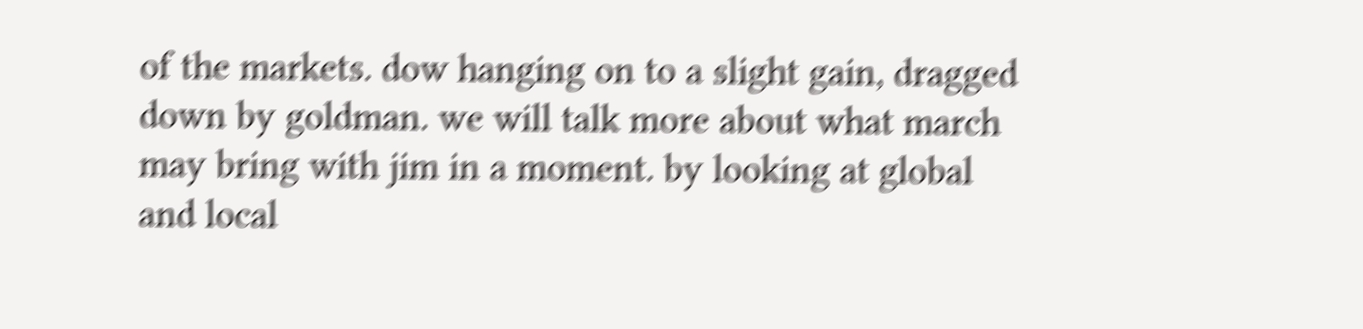of the markets. dow hanging on to a slight gain, dragged down by goldman. we will talk more about what march may bring with jim in a moment. by looking at global and local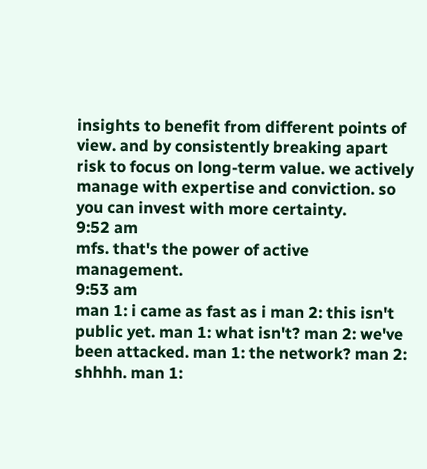insights to benefit from different points of view. and by consistently breaking apart risk to focus on long-term value. we actively manage with expertise and conviction. so you can invest with more certainty.
9:52 am
mfs. that's the power of active management.
9:53 am
man 1: i came as fast as i man 2: this isn't public yet. man 1: what isn't? man 2: we've been attacked. man 1: the network? man 2: shhhh. man 1: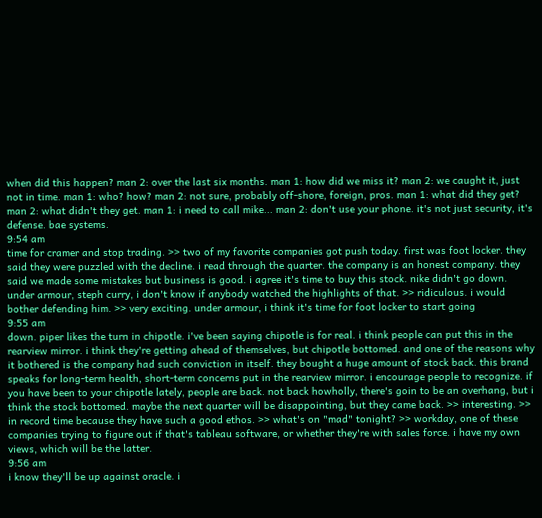when did this happen? man 2: over the last six months. man 1: how did we miss it? man 2: we caught it, just not in time. man 1: who? how? man 2: not sure, probably off-shore, foreign, pros. man 1: what did they get? man 2: what didn't they get. man 1: i need to call mike... man 2: don't use your phone. it's not just security, it's defense. bae systems.
9:54 am
time for cramer and stop trading. >> two of my favorite companies got push today. first was foot locker. they said they were puzzled with the decline. i read through the quarter. the company is an honest company. they said we made some mistakes but business is good. i agree it's time to buy this stock. nike didn't go down. under armour, steph curry, i don't know if anybody watched the highlights of that. >> ridiculous. i would bother defending him. >> very exciting. under armour, i think it's time for foot locker to start going
9:55 am
down. piper likes the turn in chipotle. i've been saying chipotle is for real. i think people can put this in the rearview mirror. i think they're getting ahead of themselves, but chipotle bottomed. and one of the reasons why it bothered is the company had such conviction in itself. they bought a huge amount of stock back. this brand speaks for long-term health, short-term concerns put in the rearview mirror. i encourage people to recognize. if you have been to your chipotle lately, people are back. not back howholly, there's goin to be an overhang, but i think the stock bottomed. maybe the next quarter will be disappointing, but they came back. >> interesting. >> in record time because they have such a good ethos. >> what's on "mad" tonight? >> workday, one of these companies trying to figure out if that's tableau software, or whether they're with sales force. i have my own views, which will be the latter.
9:56 am
i know they'll be up against oracle. i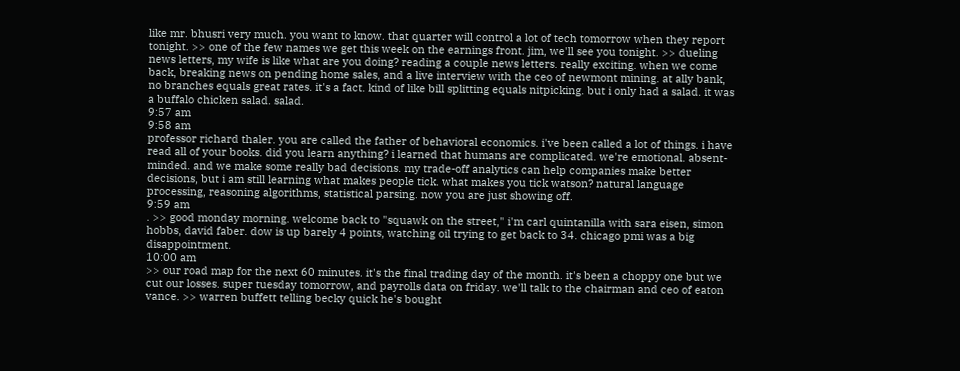like mr. bhusri very much. you want to know. that quarter will control a lot of tech tomorrow when they report tonight. >> one of the few names we get this week on the earnings front. jim, we'll see you tonight. >> dueling news letters, my wife is like what are you doing? reading a couple news letters. really exciting. when we come back, breaking news on pending home sales, and a live interview with the ceo of newmont mining. at ally bank, no branches equals great rates. it's a fact. kind of like bill splitting equals nitpicking. but i only had a salad. it was a buffalo chicken salad. salad.
9:57 am
9:58 am
professor richard thaler. you are called the father of behavioral economics. i've been called a lot of things. i have read all of your books. did you learn anything? i learned that humans are complicated. we're emotional. absent-minded. and we make some really bad decisions. my trade-off analytics can help companies make better decisions, but i am still learning what makes people tick. what makes you tick watson? natural language processing, reasoning algorithms, statistical parsing. now you are just showing off.
9:59 am
. >> good monday morning. welcome back to "squawk on the street," i'm carl quintanilla with sara eisen, simon hobbs, david faber. dow is up barely 4 points, watching oil trying to get back to 34. chicago pmi was a big disappointment.
10:00 am
>> our road map for the next 60 minutes. it's the final trading day of the month. it's been a choppy one but we cut our losses. super tuesday tomorrow, and payrolls data on friday. we'll talk to the chairman and ceo of eaton vance. >> warren buffett telling becky quick he's bought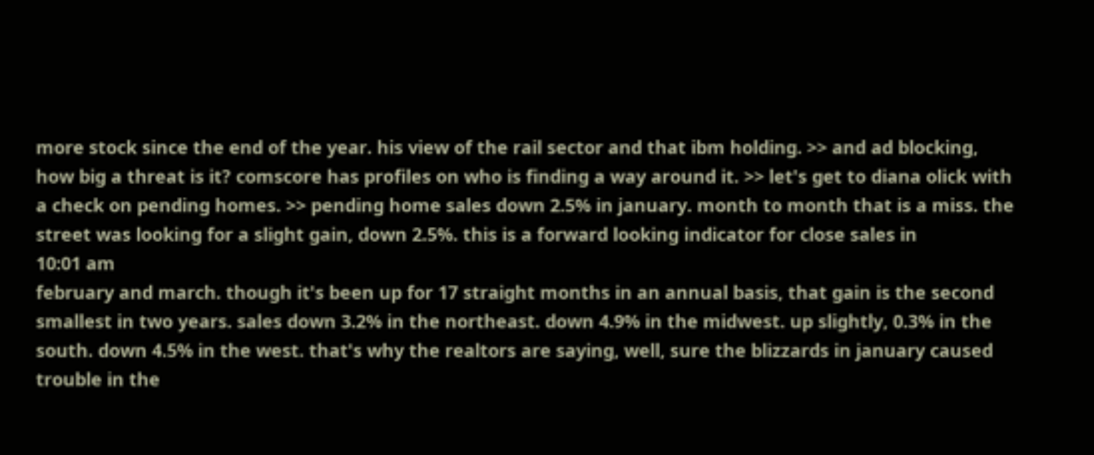more stock since the end of the year. his view of the rail sector and that ibm holding. >> and ad blocking, how big a threat is it? comscore has profiles on who is finding a way around it. >> let's get to diana olick with a check on pending homes. >> pending home sales down 2.5% in january. month to month that is a miss. the street was looking for a slight gain, down 2.5%. this is a forward looking indicator for close sales in
10:01 am
february and march. though it's been up for 17 straight months in an annual basis, that gain is the second smallest in two years. sales down 3.2% in the northeast. down 4.9% in the midwest. up slightly, 0.3% in the south. down 4.5% in the west. that's why the realtors are saying, well, sure the blizzards in january caused trouble in the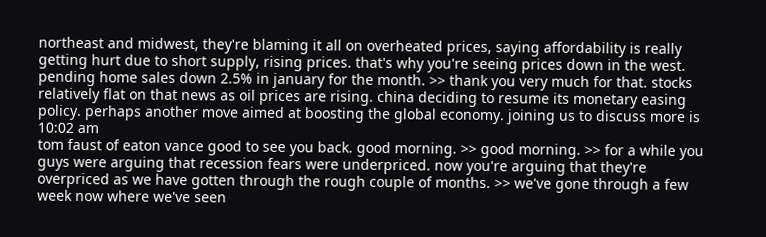northeast and midwest, they're blaming it all on overheated prices, saying affordability is really getting hurt due to short supply, rising prices. that's why you're seeing prices down in the west. pending home sales down 2.5% in january for the month. >> thank you very much for that. stocks relatively flat on that news as oil prices are rising. china deciding to resume its monetary easing policy. perhaps another move aimed at boosting the global economy. joining us to discuss more is
10:02 am
tom faust of eaton vance good to see you back. good morning. >> good morning. >> for a while you guys were arguing that recession fears were underpriced. now you're arguing that they're overpriced as we have gotten through the rough couple of months. >> we've gone through a few week now where we've seen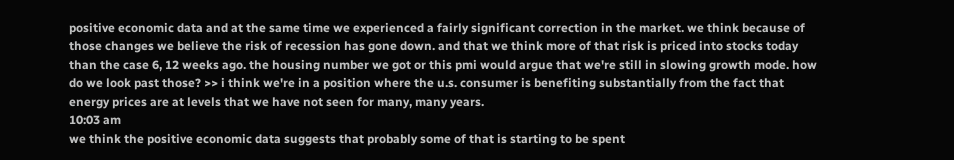positive economic data and at the same time we experienced a fairly significant correction in the market. we think because of those changes we believe the risk of recession has gone down. and that we think more of that risk is priced into stocks today than the case 6, 12 weeks ago. the housing number we got or this pmi would argue that we're still in slowing growth mode. how do we look past those? >> i think we're in a position where the u.s. consumer is benefiting substantially from the fact that energy prices are at levels that we have not seen for many, many years.
10:03 am
we think the positive economic data suggests that probably some of that is starting to be spent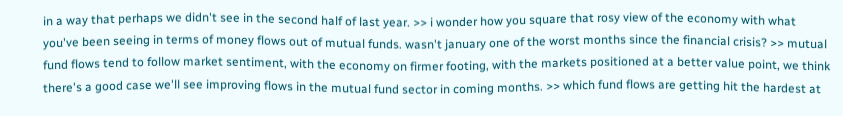in a way that perhaps we didn't see in the second half of last year. >> i wonder how you square that rosy view of the economy with what you've been seeing in terms of money flows out of mutual funds. wasn't january one of the worst months since the financial crisis? >> mutual fund flows tend to follow market sentiment, with the economy on firmer footing, with the markets positioned at a better value point, we think there's a good case we'll see improving flows in the mutual fund sector in coming months. >> which fund flows are getting hit the hardest at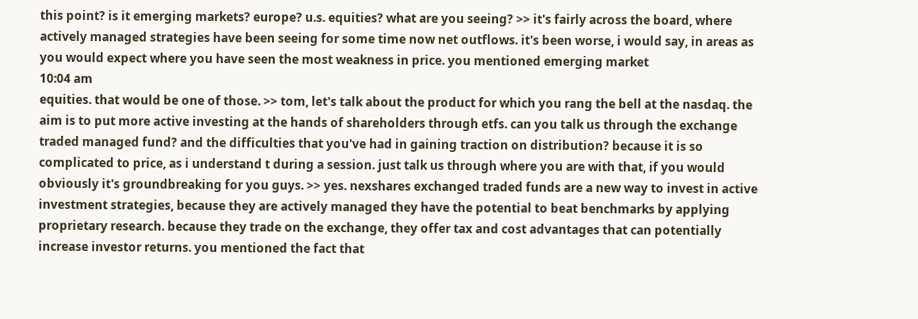this point? is it emerging markets? europe? u.s. equities? what are you seeing? >> it's fairly across the board, where actively managed strategies have been seeing for some time now net outflows. it's been worse, i would say, in areas as you would expect where you have seen the most weakness in price. you mentioned emerging market
10:04 am
equities. that would be one of those. >> tom, let's talk about the product for which you rang the bell at the nasdaq. the aim is to put more active investing at the hands of shareholders through etfs. can you talk us through the exchange traded managed fund? and the difficulties that you've had in gaining traction on distribution? because it is so complicated to price, as i understand t during a session. just talk us through where you are with that, if you would obviously it's groundbreaking for you guys. >> yes. nexshares exchanged traded funds are a new way to invest in active investment strategies, because they are actively managed they have the potential to beat benchmarks by applying proprietary research. because they trade on the exchange, they offer tax and cost advantages that can potentially increase investor returns. you mentioned the fact that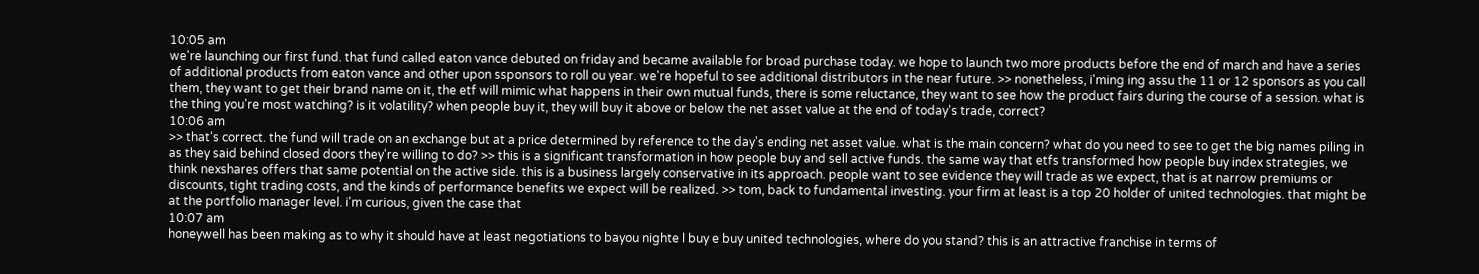10:05 am
we're launching our first fund. that fund called eaton vance debuted on friday and became available for broad purchase today. we hope to launch two more products before the end of march and have a series of additional products from eaton vance and other upon ssponsors to roll ou year. we're hopeful to see additional distributors in the near future. >> nonetheless, i'ming ing assu the 11 or 12 sponsors as you call them, they want to get their brand name on it, the etf will mimic what happens in their own mutual funds, there is some reluctance, they want to see how the product fairs during the course of a session. what is the thing you're most watching? is it volatility? when people buy it, they will buy it above or below the net asset value at the end of today's trade, correct?
10:06 am
>> that's correct. the fund will trade on an exchange but at a price determined by reference to the day's ending net asset value. what is the main concern? what do you need to see to get the big names piling in as they said behind closed doors they're willing to do? >> this is a significant transformation in how people buy and sell active funds. the same way that etfs transformed how people buy index strategies, we think nexshares offers that same potential on the active side. this is a business largely conservative in its approach. people want to see evidence they will trade as we expect, that is at narrow premiums or discounts, tight trading costs, and the kinds of performance benefits we expect will be realized. >> tom, back to fundamental investing. your firm at least is a top 20 holder of united technologies. that might be at the portfolio manager level. i'm curious, given the case that
10:07 am
honeywell has been making as to why it should have at least negotiations to bayou nighte l buy e buy united technologies, where do you stand? this is an attractive franchise in terms of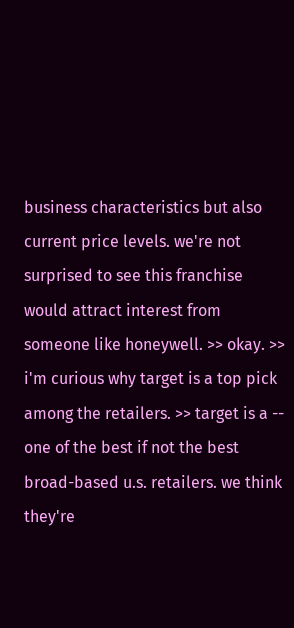business characteristics but also current price levels. we're not surprised to see this franchise would attract interest from someone like honeywell. >> okay. >> i'm curious why target is a top pick among the retailers. >> target is a -- one of the best if not the best broad-based u.s. retailers. we think they're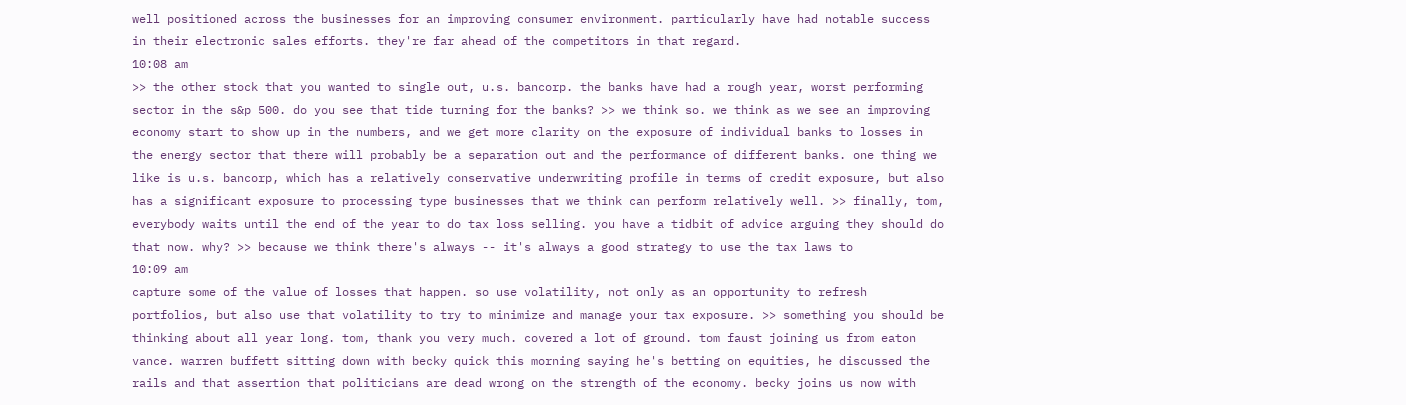well positioned across the businesses for an improving consumer environment. particularly have had notable success in their electronic sales efforts. they're far ahead of the competitors in that regard.
10:08 am
>> the other stock that you wanted to single out, u.s. bancorp. the banks have had a rough year, worst performing sector in the s&p 500. do you see that tide turning for the banks? >> we think so. we think as we see an improving economy start to show up in the numbers, and we get more clarity on the exposure of individual banks to losses in the energy sector that there will probably be a separation out and the performance of different banks. one thing we like is u.s. bancorp, which has a relatively conservative underwriting profile in terms of credit exposure, but also has a significant exposure to processing type businesses that we think can perform relatively well. >> finally, tom, everybody waits until the end of the year to do tax loss selling. you have a tidbit of advice arguing they should do that now. why? >> because we think there's always -- it's always a good strategy to use the tax laws to
10:09 am
capture some of the value of losses that happen. so use volatility, not only as an opportunity to refresh portfolios, but also use that volatility to try to minimize and manage your tax exposure. >> something you should be thinking about all year long. tom, thank you very much. covered a lot of ground. tom faust joining us from eaton vance. warren buffett sitting down with becky quick this morning saying he's betting on equities, he discussed the rails and that assertion that politicians are dead wrong on the strength of the economy. becky joins us now with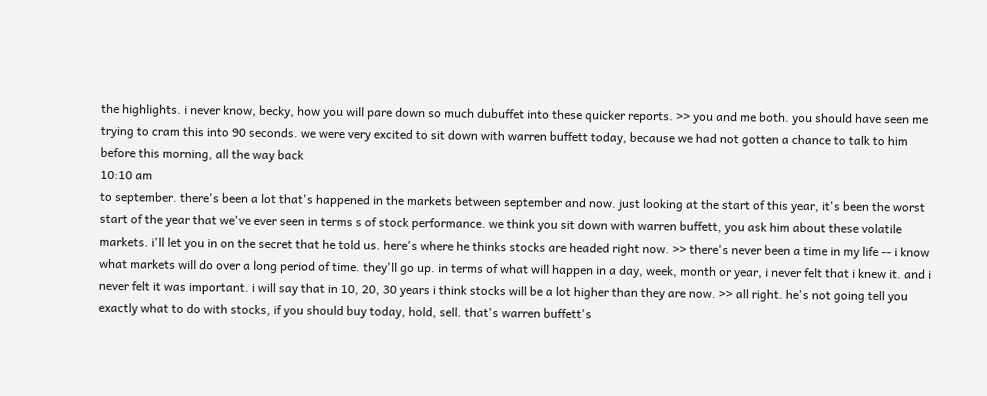the highlights. i never know, becky, how you will pare down so much dubuffet into these quicker reports. >> you and me both. you should have seen me trying to cram this into 90 seconds. we were very excited to sit down with warren buffett today, because we had not gotten a chance to talk to him before this morning, all the way back
10:10 am
to september. there's been a lot that's happened in the markets between september and now. just looking at the start of this year, it's been the worst start of the year that we've ever seen in terms s of stock performance. we think you sit down with warren buffett, you ask him about these volatile markets. i'll let you in on the secret that he told us. here's where he thinks stocks are headed right now. >> there's never been a time in my life -- i know what markets will do over a long period of time. they'll go up. in terms of what will happen in a day, week, month or year, i never felt that i knew it. and i never felt it was important. i will say that in 10, 20, 30 years i think stocks will be a lot higher than they are now. >> all right. he's not going tell you exactly what to do with stocks, if you should buy today, hold, sell. that's warren buffett's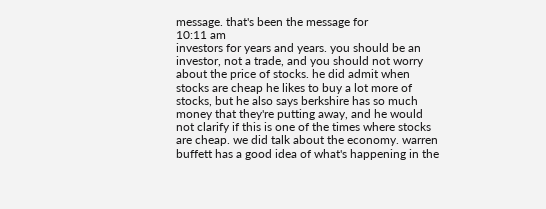message. that's been the message for
10:11 am
investors for years and years. you should be an investor, not a trade, and you should not worry about the price of stocks. he did admit when stocks are cheap he likes to buy a lot more of stocks, but he also says berkshire has so much money that they're putting away, and he would not clarify if this is one of the times where stocks are cheap. we did talk about the economy. warren buffett has a good idea of what's happening in the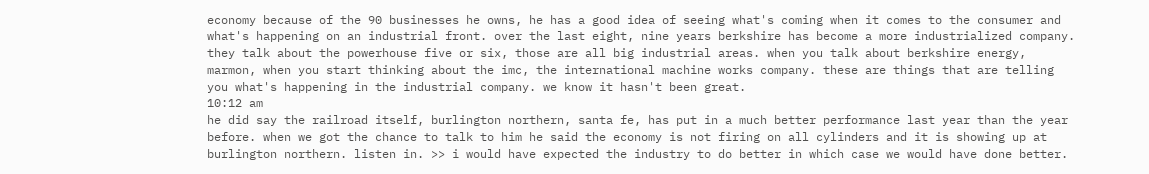economy because of the 90 businesses he owns, he has a good idea of seeing what's coming when it comes to the consumer and what's happening on an industrial front. over the last eight, nine years berkshire has become a more industrialized company. they talk about the powerhouse five or six, those are all big industrial areas. when you talk about berkshire energy, marmon, when you start thinking about the imc, the international machine works company. these are things that are telling you what's happening in the industrial company. we know it hasn't been great.
10:12 am
he did say the railroad itself, burlington northern, santa fe, has put in a much better performance last year than the year before. when we got the chance to talk to him he said the economy is not firing on all cylinders and it is showing up at burlington northern. listen in. >> i would have expected the industry to do better in which case we would have done better.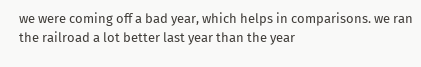we were coming off a bad year, which helps in comparisons. we ran the railroad a lot better last year than the year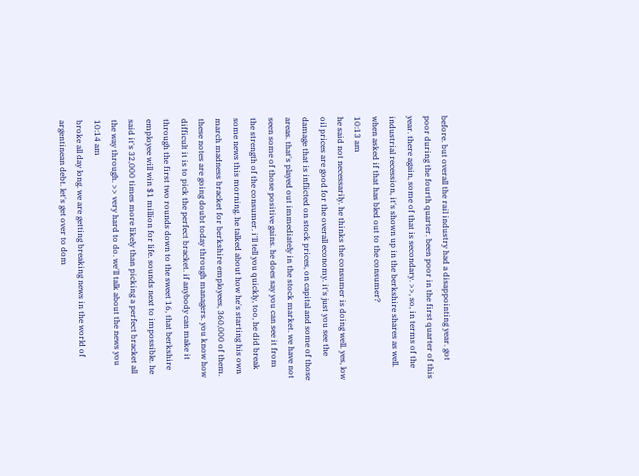before. but overall the rail industry had a disappointing year. got poor during the fourth quarter. been poor in the first quarter of this year. there again, some of that is secondary. >>, so, in terms of the industrial recession, it's shown up in the berkshire shares as well. when asked if that has bled out to the consumer?
10:13 am
he said not necessarily. he thinks the consumer is doing well. yes, low oil prices are good for the overall economy. it's just you see the damage that is inflicted on stock prices, on capital and some of those areas. that's played out immediately in the stock market. we have not seen some of those positive gains. he does say you can see it from the strength of the consumer. i'll tell you quickly, too, he did break some news this morning. he talked about how he's starting his own march madness bracket for berkshire employees, 360,000 of them. these notes are going doubt today through managers. you know how difficult it is to pick the perfect bracket. if anybody can make it through the first two rounds down to the sweet 16, that berkshire employee will win $1 million for life. sounds next to impossible. he said it's 32,000 times more likely than picking a perfect bracket all the way through. >> very hard to do. we'll talk about the news you
10:14 am
broke all day long. we are getting breaking news in the world of argentinean debt. let's get over to dom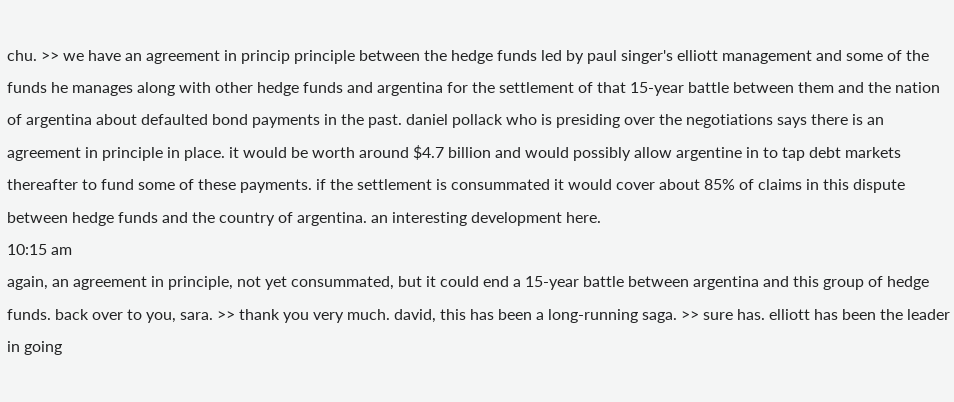chu. >> we have an agreement in princip principle between the hedge funds led by paul singer's elliott management and some of the funds he manages along with other hedge funds and argentina for the settlement of that 15-year battle between them and the nation of argentina about defaulted bond payments in the past. daniel pollack who is presiding over the negotiations says there is an agreement in principle in place. it would be worth around $4.7 billion and would possibly allow argentine in to tap debt markets thereafter to fund some of these payments. if the settlement is consummated it would cover about 85% of claims in this dispute between hedge funds and the country of argentina. an interesting development here.
10:15 am
again, an agreement in principle, not yet consummated, but it could end a 15-year battle between argentina and this group of hedge funds. back over to you, sara. >> thank you very much. david, this has been a long-running saga. >> sure has. elliott has been the leader in going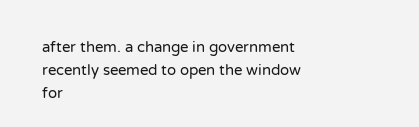after them. a change in government recently seemed to open the window for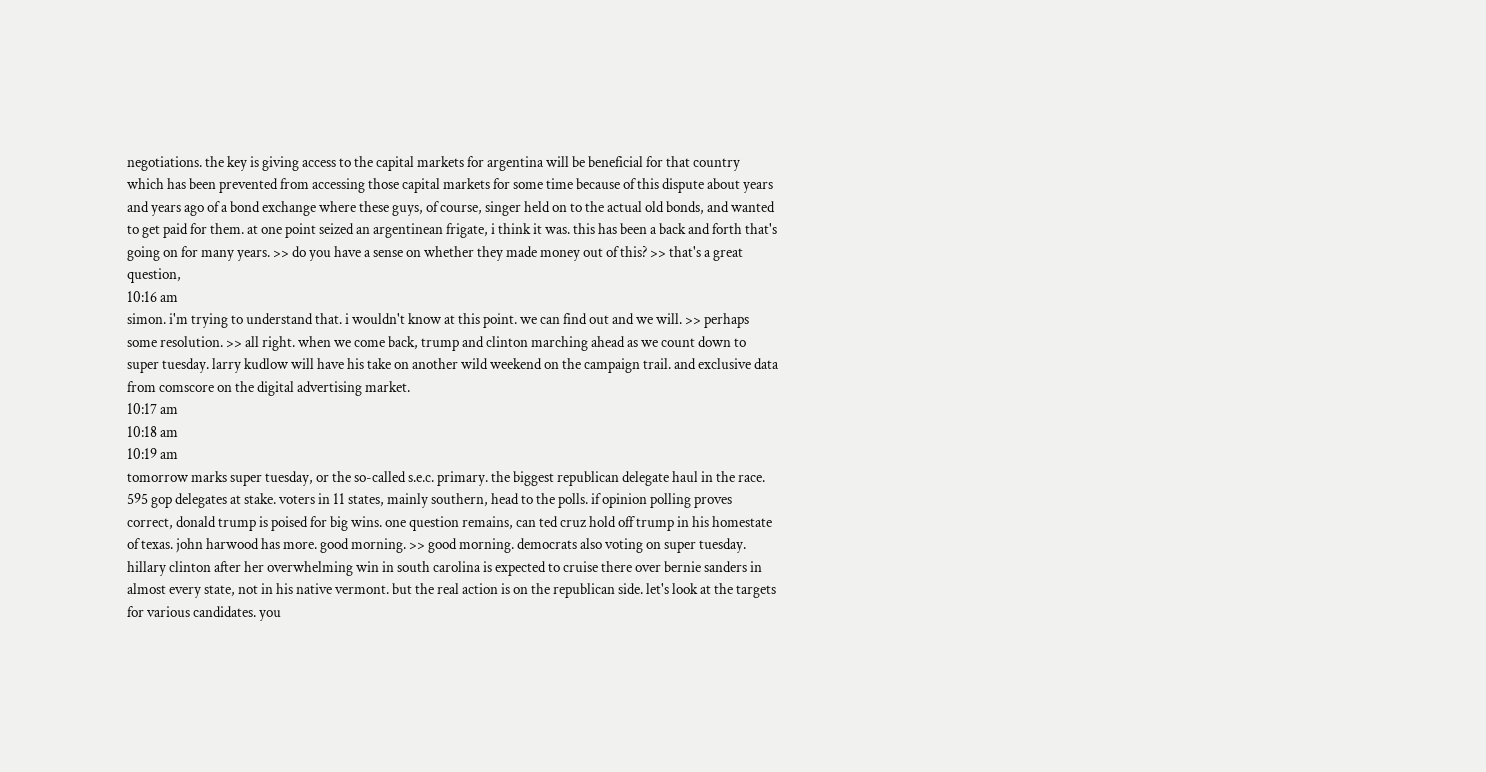negotiations. the key is giving access to the capital markets for argentina will be beneficial for that country which has been prevented from accessing those capital markets for some time because of this dispute about years and years ago of a bond exchange where these guys, of course, singer held on to the actual old bonds, and wanted to get paid for them. at one point seized an argentinean frigate, i think it was. this has been a back and forth that's going on for many years. >> do you have a sense on whether they made money out of this? >> that's a great question,
10:16 am
simon. i'm trying to understand that. i wouldn't know at this point. we can find out and we will. >> perhaps some resolution. >> all right. when we come back, trump and clinton marching ahead as we count down to super tuesday. larry kudlow will have his take on another wild weekend on the campaign trail. and exclusive data from comscore on the digital advertising market.
10:17 am
10:18 am
10:19 am
tomorrow marks super tuesday, or the so-called s.e.c. primary. the biggest republican delegate haul in the race. 595 gop delegates at stake. voters in 11 states, mainly southern, head to the polls. if opinion polling proves correct, donald trump is poised for big wins. one question remains, can ted cruz hold off trump in his homestate of texas. john harwood has more. good morning. >> good morning. democrats also voting on super tuesday. hillary clinton after her overwhelming win in south carolina is expected to cruise there over bernie sanders in almost every state, not in his native vermont. but the real action is on the republican side. let's look at the targets for various candidates. you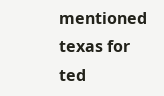mentioned texas for ted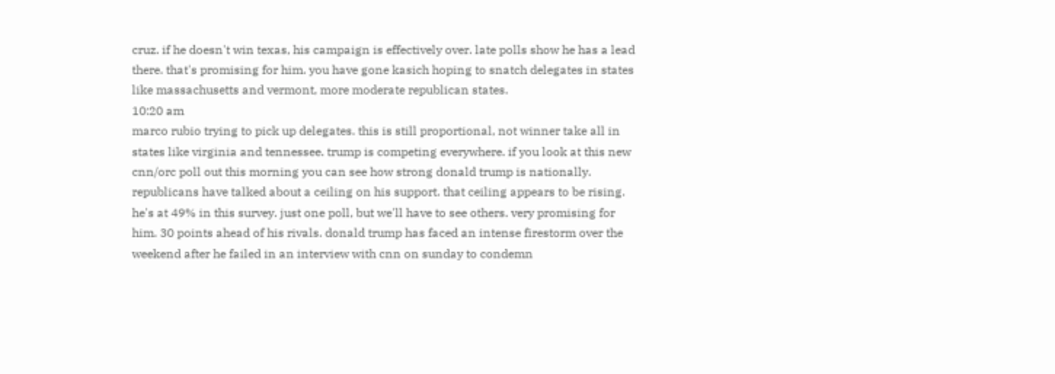cruz. if he doesn't win texas, his campaign is effectively over. late polls show he has a lead there. that's promising for him. you have gone kasich hoping to snatch delegates in states like massachusetts and vermont, more moderate republican states.
10:20 am
marco rubio trying to pick up delegates. this is still proportional, not winner take all in states like virginia and tennessee. trump is competing everywhere. if you look at this new cnn/orc poll out this morning you can see how strong donald trump is nationally. republicans have talked about a ceiling on his support. that ceiling appears to be rising. he's at 49% in this survey. just one poll, but we'll have to see others. very promising for him. 30 points ahead of his rivals. donald trump has faced an intense firestorm over the weekend after he failed in an interview with cnn on sunday to condemn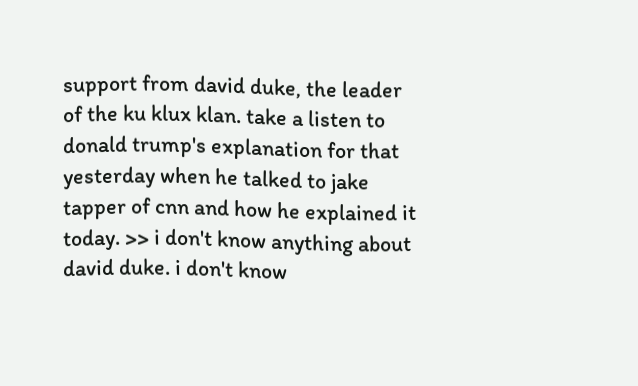support from david duke, the leader of the ku klux klan. take a listen to donald trump's explanation for that yesterday when he talked to jake tapper of cnn and how he explained it today. >> i don't know anything about david duke. i don't know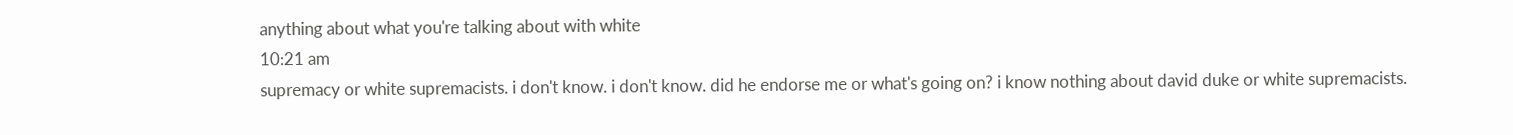anything about what you're talking about with white
10:21 am
supremacy or white supremacists. i don't know. i don't know. did he endorse me or what's going on? i know nothing about david duke or white supremacists.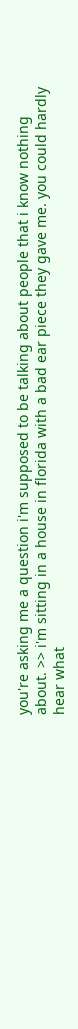you're asking me a question i'm supposed to be talking about people that i know nothing about. >> i'm sitting in a house in florida with a bad ear piece they gave me. you could hardly hear what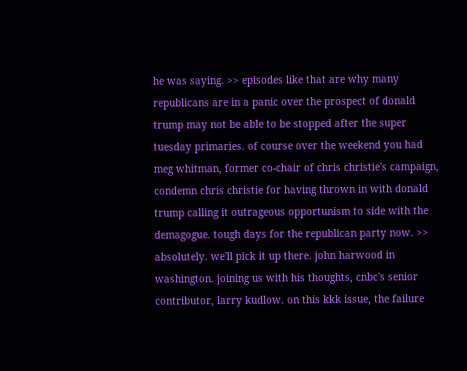he was saying. >> episodes like that are why many republicans are in a panic over the prospect of donald trump may not be able to be stopped after the super tuesday primaries. of course over the weekend you had meg whitman, former co-chair of chris christie's campaign, condemn chris christie for having thrown in with donald trump calling it outrageous opportunism to side with the demagogue. tough days for the republican party now. >> absolutely. we'll pick it up there. john harwood in washington. joining us with his thoughts, cnbc's senior contributor, larry kudlow. on this kkk issue, the failure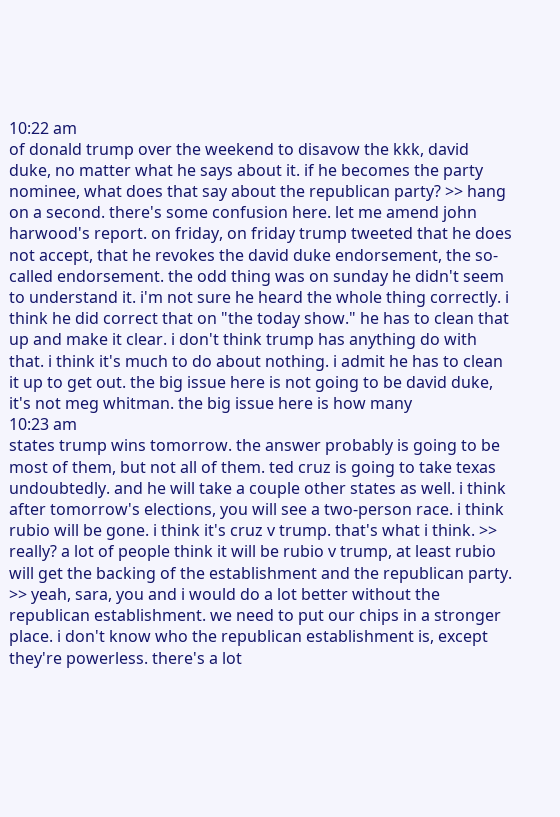10:22 am
of donald trump over the weekend to disavow the kkk, david duke, no matter what he says about it. if he becomes the party nominee, what does that say about the republican party? >> hang on a second. there's some confusion here. let me amend john harwood's report. on friday, on friday trump tweeted that he does not accept, that he revokes the david duke endorsement, the so-called endorsement. the odd thing was on sunday he didn't seem to understand it. i'm not sure he heard the whole thing correctly. i think he did correct that on "the today show." he has to clean that up and make it clear. i don't think trump has anything do with that. i think it's much to do about nothing. i admit he has to clean it up to get out. the big issue here is not going to be david duke, it's not meg whitman. the big issue here is how many
10:23 am
states trump wins tomorrow. the answer probably is going to be most of them, but not all of them. ted cruz is going to take texas undoubtedly. and he will take a couple other states as well. i think after tomorrow's elections, you will see a two-person race. i think rubio will be gone. i think it's cruz v trump. that's what i think. >> really? a lot of people think it will be rubio v trump, at least rubio will get the backing of the establishment and the republican party. >> yeah, sara, you and i would do a lot better without the republican establishment. we need to put our chips in a stronger place. i don't know who the republican establishment is, except they're powerless. there's a lot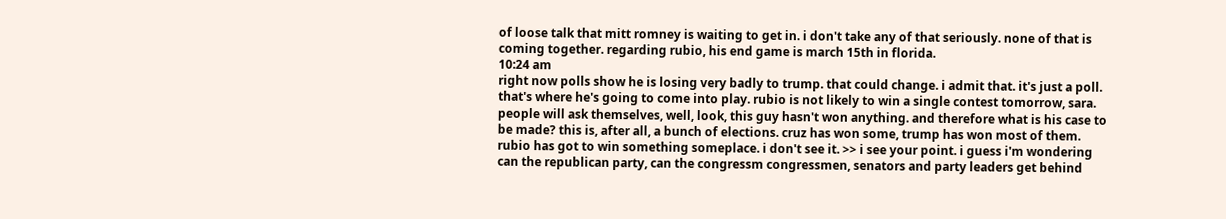of loose talk that mitt romney is waiting to get in. i don't take any of that seriously. none of that is coming together. regarding rubio, his end game is march 15th in florida.
10:24 am
right now polls show he is losing very badly to trump. that could change. i admit that. it's just a poll. that's where he's going to come into play. rubio is not likely to win a single contest tomorrow, sara. people will ask themselves, well, look, this guy hasn't won anything. and therefore what is his case to be made? this is, after all, a bunch of elections. cruz has won some, trump has won most of them. rubio has got to win something someplace. i don't see it. >> i see your point. i guess i'm wondering can the republican party, can the congressm congressmen, senators and party leaders get behind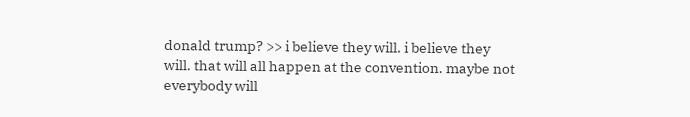donald trump? >> i believe they will. i believe they will. that will all happen at the convention. maybe not everybody will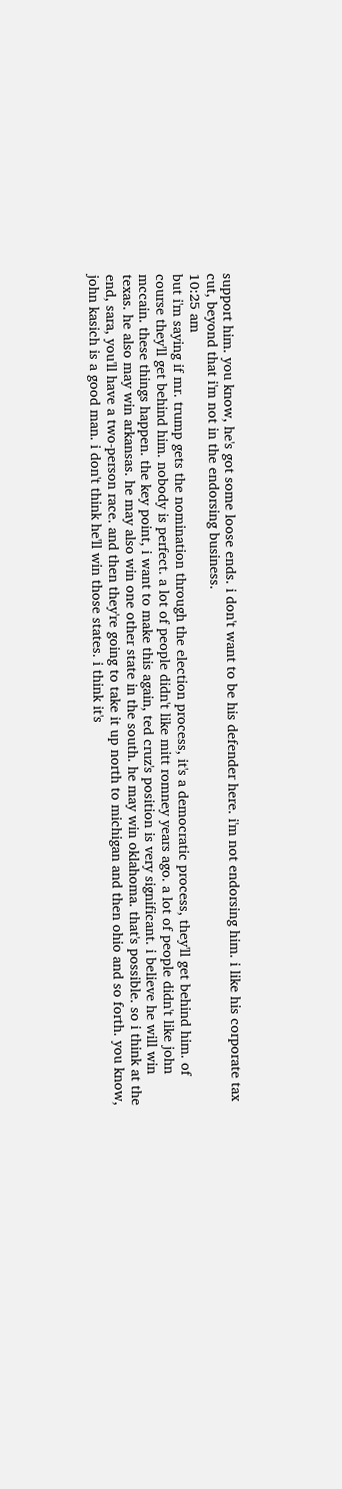support him. you know, he's got some loose ends. i don't want to be his defender here. i'm not endorsing him. i like his corporate tax cut, beyond that i'm not in the endorsing business.
10:25 am
but i'm saying if mr. trump gets the nomination through the election process, it's a democratic process, they'll get behind him. of course they'll get behind him. nobody is perfect. a lot of people didn't like mitt romney years ago. a lot of people didn't like john mccain. these things happen. the key point, i want to make this again, ted cruz's position is very significant. i believe he will win texas. he also may win arkansas. he may also win one other state in the south. he may win oklahoma. that's possible. so i think at the end, sara, you'll have a two-person race. and then they're going to take it up north to michigan and then ohio and so forth. you know, john kasich is a good man. i don't think he'll win those states. i think it's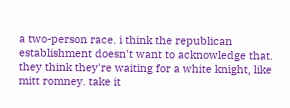a two-person race. i think the republican establishment doesn't want to acknowledge that. they think they're waiting for a white knight, like mitt romney. take it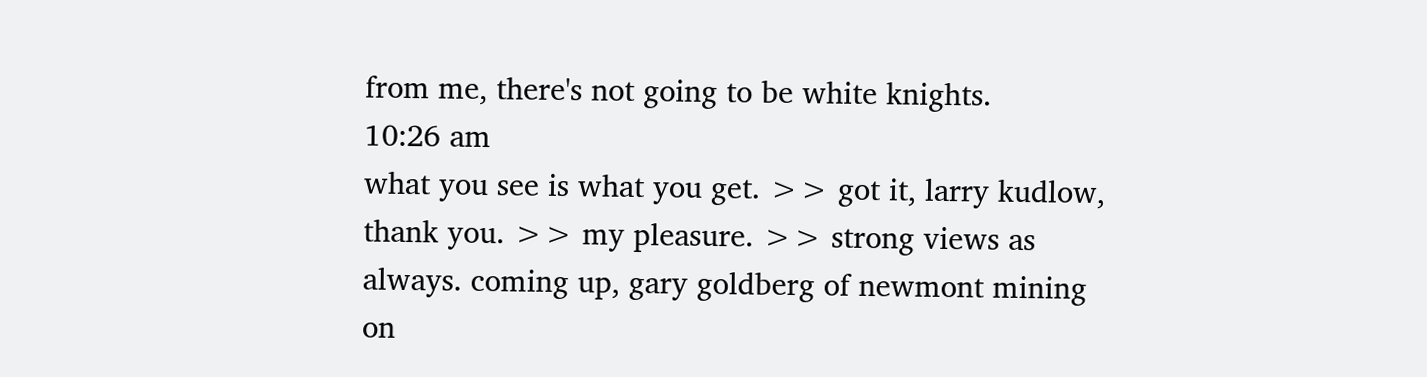from me, there's not going to be white knights.
10:26 am
what you see is what you get. >> got it, larry kudlow, thank you. >> my pleasure. >> strong views as always. coming up, gary goldberg of newmont mining on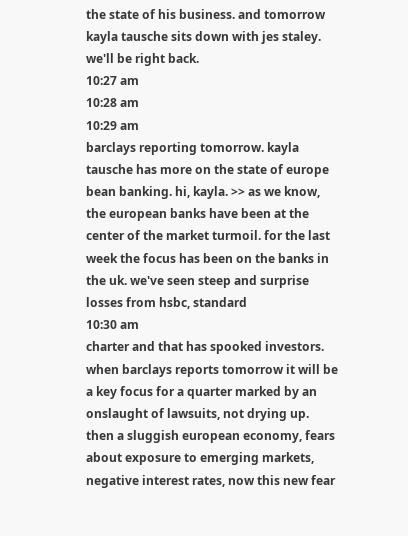the state of his business. and tomorrow kayla tausche sits down with jes staley. we'll be right back.
10:27 am
10:28 am
10:29 am
barclays reporting tomorrow. kayla tausche has more on the state of europe bean banking. hi, kayla. >> as we know, the european banks have been at the center of the market turmoil. for the last week the focus has been on the banks in the uk. we've seen steep and surprise losses from hsbc, standard
10:30 am
charter and that has spooked investors. when barclays reports tomorrow it will be a key focus for a quarter marked by an onslaught of lawsuits, not drying up. then a sluggish european economy, fears about exposure to emerging markets, negative interest rates, now this new fear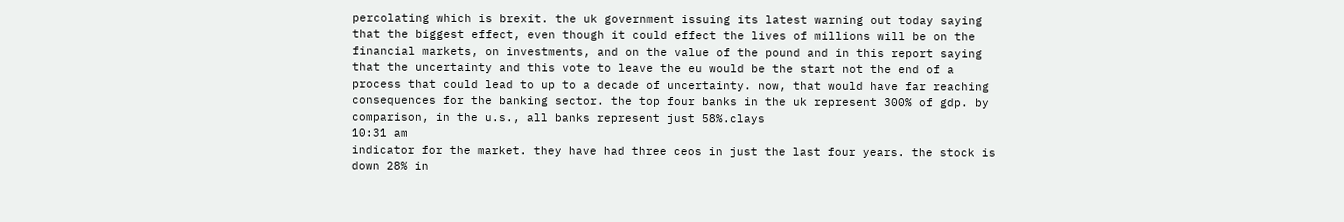percolating which is brexit. the uk government issuing its latest warning out today saying that the biggest effect, even though it could effect the lives of millions will be on the financial markets, on investments, and on the value of the pound and in this report saying that the uncertainty and this vote to leave the eu would be the start not the end of a process that could lead to up to a decade of uncertainty. now, that would have far reaching consequences for the banking sector. the top four banks in the uk represent 300% of gdp. by comparison, in the u.s., all banks represent just 58%.clays
10:31 am
indicator for the market. they have had three ceos in just the last four years. the stock is down 28% in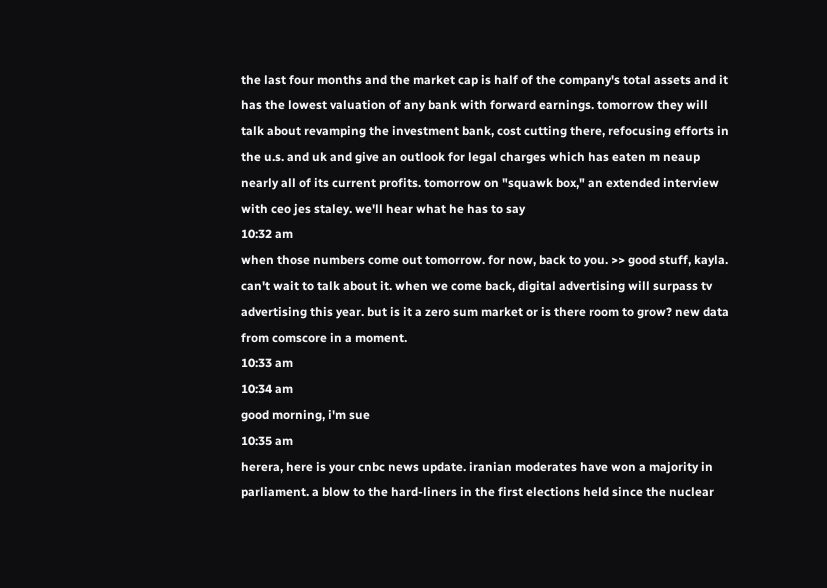the last four months and the market cap is half of the company's total assets and it has the lowest valuation of any bank with forward earnings. tomorrow they will talk about revamping the investment bank, cost cutting there, refocusing efforts in the u.s. and uk and give an outlook for legal charges which has eaten m neaup nearly all of its current profits. tomorrow on "squawk box," an extended interview with ceo jes staley. we'll hear what he has to say
10:32 am
when those numbers come out tomorrow. for now, back to you. >> good stuff, kayla. can't wait to talk about it. when we come back, digital advertising will surpass tv advertising this year. but is it a zero sum market or is there room to grow? new data from comscore in a moment.
10:33 am
10:34 am
good morning, i'm sue
10:35 am
herera, here is your cnbc news update. iranian moderates have won a majority in parliament. a blow to the hard-liners in the first elections held since the nuclear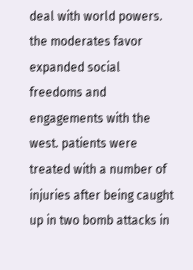deal with world powers. the moderates favor expanded social freedoms and engagements with the west. patients were treated with a number of injuries after being caught up in two bomb attacks in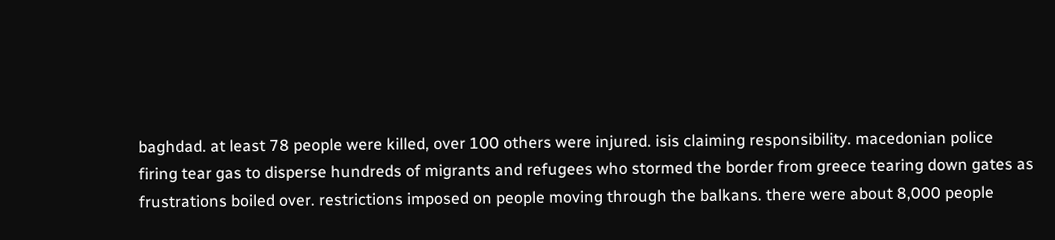baghdad. at least 78 people were killed, over 100 others were injured. isis claiming responsibility. macedonian police firing tear gas to disperse hundreds of migrants and refugees who stormed the border from greece tearing down gates as frustrations boiled over. restrictions imposed on people moving through the balkans. there were about 8,000 people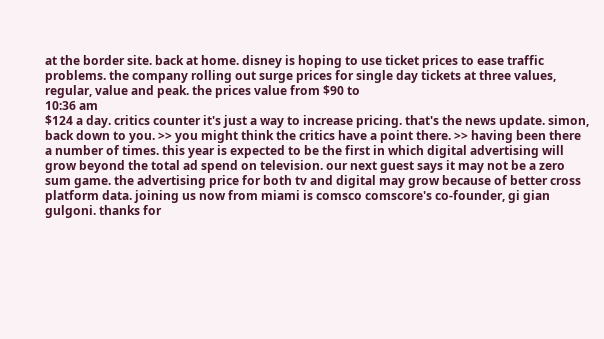at the border site. back at home. disney is hoping to use ticket prices to ease traffic problems. the company rolling out surge prices for single day tickets at three values, regular, value and peak. the prices value from $90 to
10:36 am
$124 a day. critics counter it's just a way to increase pricing. that's the news update. simon, back down to you. >> you might think the critics have a point there. >> having been there a number of times. this year is expected to be the first in which digital advertising will grow beyond the total ad spend on television. our next guest says it may not be a zero sum game. the advertising price for both tv and digital may grow because of better cross platform data. joining us now from miami is comsco comscore's co-founder, gi gian gulgoni. thanks for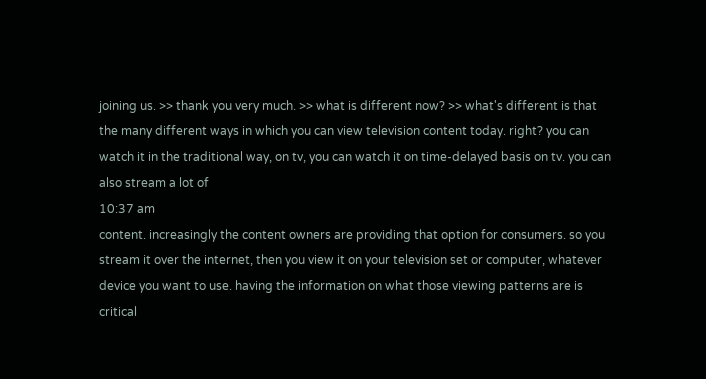joining us. >> thank you very much. >> what is different now? >> what's different is that the many different ways in which you can view television content today. right? you can watch it in the traditional way, on tv, you can watch it on time-delayed basis on tv. you can also stream a lot of
10:37 am
content. increasingly the content owners are providing that option for consumers. so you stream it over the internet, then you view it on your television set or computer, whatever device you want to use. having the information on what those viewing patterns are is critical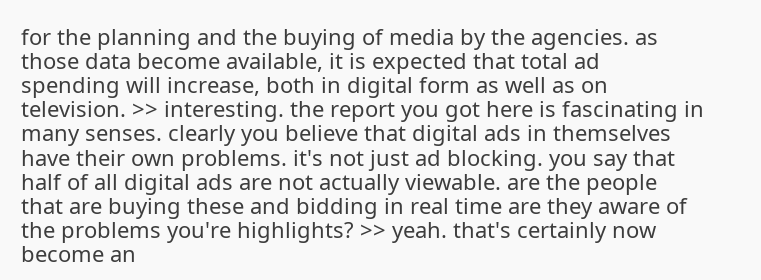for the planning and the buying of media by the agencies. as those data become available, it is expected that total ad spending will increase, both in digital form as well as on television. >> interesting. the report you got here is fascinating in many senses. clearly you believe that digital ads in themselves have their own problems. it's not just ad blocking. you say that half of all digital ads are not actually viewable. are the people that are buying these and bidding in real time are they aware of the problems you're highlights? >> yeah. that's certainly now become an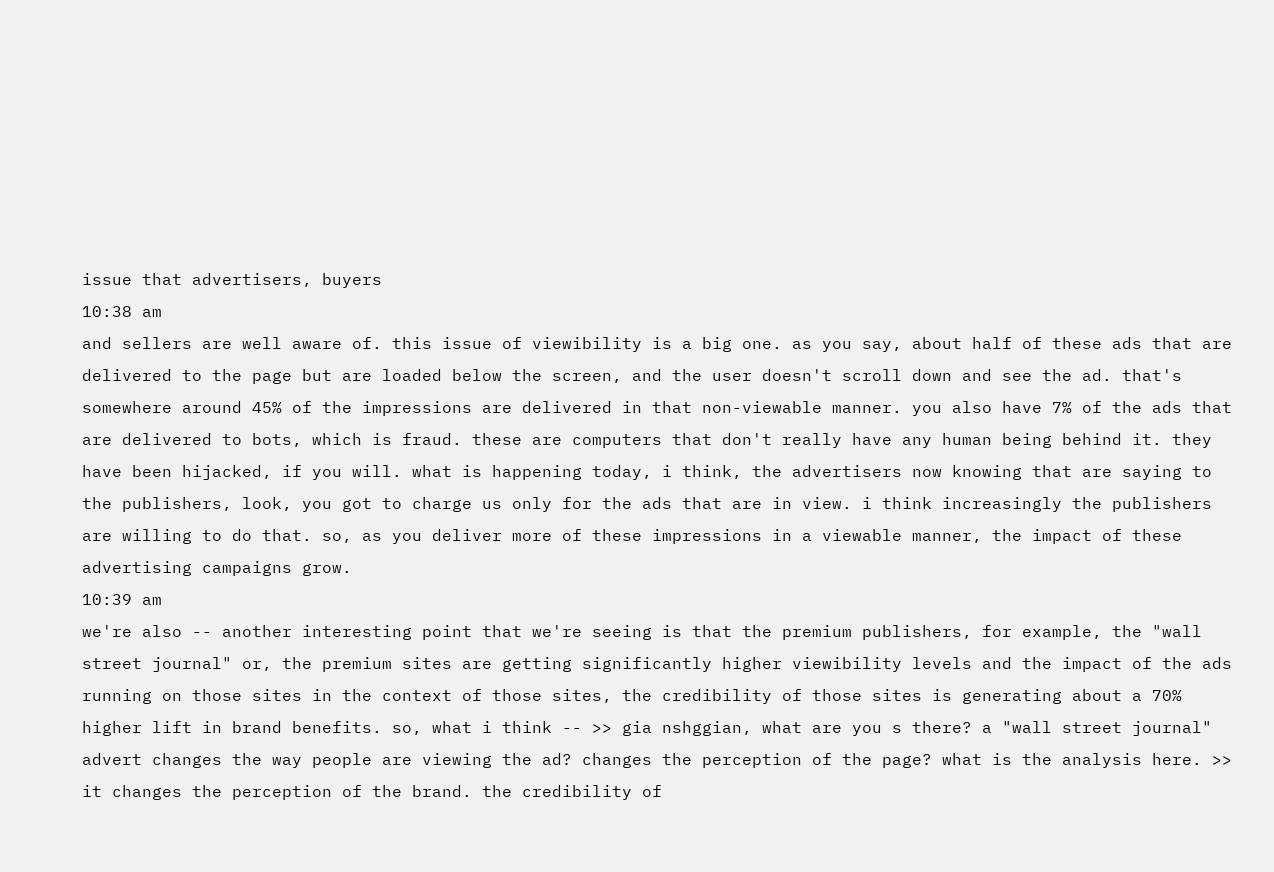issue that advertisers, buyers
10:38 am
and sellers are well aware of. this issue of viewibility is a big one. as you say, about half of these ads that are delivered to the page but are loaded below the screen, and the user doesn't scroll down and see the ad. that's somewhere around 45% of the impressions are delivered in that non-viewable manner. you also have 7% of the ads that are delivered to bots, which is fraud. these are computers that don't really have any human being behind it. they have been hijacked, if you will. what is happening today, i think, the advertisers now knowing that are saying to the publishers, look, you got to charge us only for the ads that are in view. i think increasingly the publishers are willing to do that. so, as you deliver more of these impressions in a viewable manner, the impact of these advertising campaigns grow.
10:39 am
we're also -- another interesting point that we're seeing is that the premium publishers, for example, the "wall street journal" or, the premium sites are getting significantly higher viewibility levels and the impact of the ads running on those sites in the context of those sites, the credibility of those sites is generating about a 70% higher lift in brand benefits. so, what i think -- >> gia nshggian, what are you s there? a "wall street journal" advert changes the way people are viewing the ad? changes the perception of the page? what is the analysis here. >> it changes the perception of the brand. the credibility of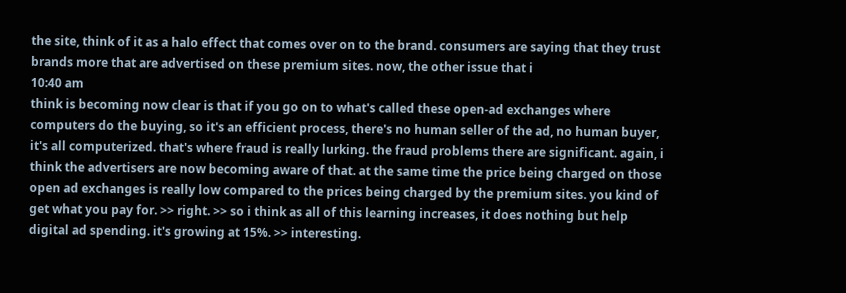the site, think of it as a halo effect that comes over on to the brand. consumers are saying that they trust brands more that are advertised on these premium sites. now, the other issue that i
10:40 am
think is becoming now clear is that if you go on to what's called these open-ad exchanges where computers do the buying, so it's an efficient process, there's no human seller of the ad, no human buyer, it's all computerized. that's where fraud is really lurking. the fraud problems there are significant. again, i think the advertisers are now becoming aware of that. at the same time the price being charged on those open ad exchanges is really low compared to the prices being charged by the premium sites. you kind of get what you pay for. >> right. >> so i think as all of this learning increases, it does nothing but help digital ad spending. it's growing at 15%. >> interesting.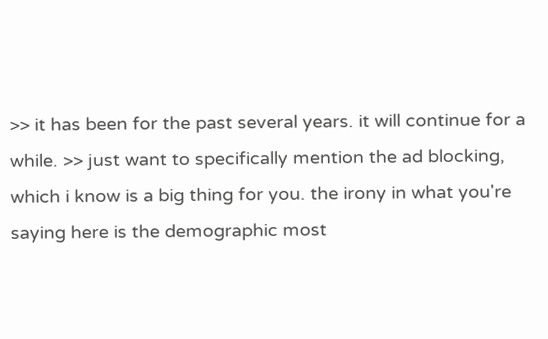>> it has been for the past several years. it will continue for a while. >> just want to specifically mention the ad blocking, which i know is a big thing for you. the irony in what you're saying here is the demographic most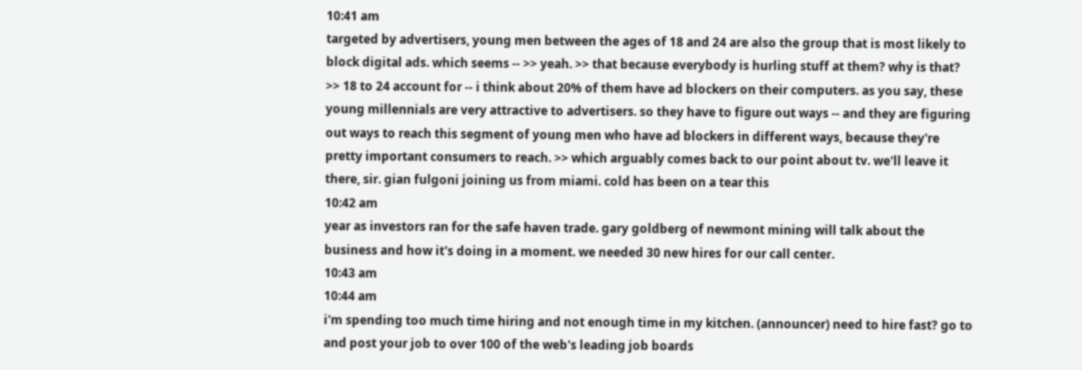10:41 am
targeted by advertisers, young men between the ages of 18 and 24 are also the group that is most likely to block digital ads. which seems -- >> yeah. >> that because everybody is hurling stuff at them? why is that? >> 18 to 24 account for -- i think about 20% of them have ad blockers on their computers. as you say, these young millennials are very attractive to advertisers. so they have to figure out ways -- and they are figuring out ways to reach this segment of young men who have ad blockers in different ways, because they're pretty important consumers to reach. >> which arguably comes back to our point about tv. we'll leave it there, sir. gian fulgoni joining us from miami. cold has been on a tear this
10:42 am
year as investors ran for the safe haven trade. gary goldberg of newmont mining will talk about the business and how it's doing in a moment. we needed 30 new hires for our call center.
10:43 am
10:44 am
i'm spending too much time hiring and not enough time in my kitchen. (announcer) need to hire fast? go to and post your job to over 100 of the web's leading job boards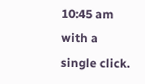10:45 am
with a single click.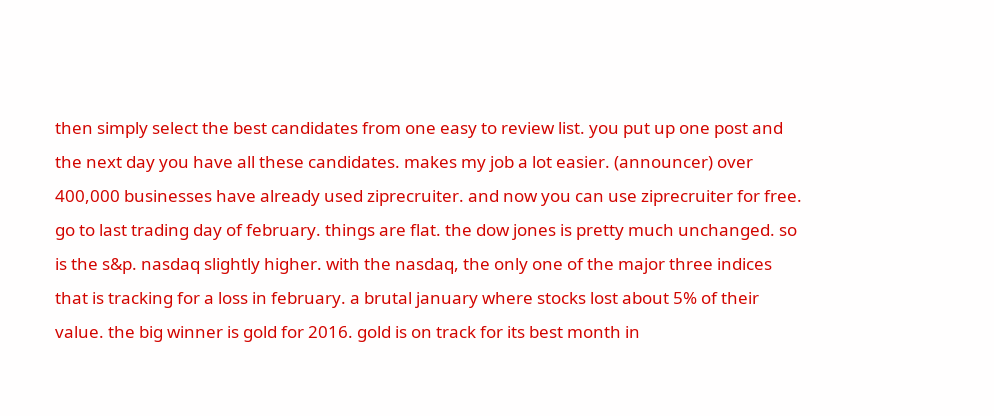then simply select the best candidates from one easy to review list. you put up one post and the next day you have all these candidates. makes my job a lot easier. (announcer) over 400,000 businesses have already used ziprecruiter. and now you can use ziprecruiter for free. go to last trading day of february. things are flat. the dow jones is pretty much unchanged. so is the s&p. nasdaq slightly higher. with the nasdaq, the only one of the major three indices that is tracking for a loss in february. a brutal january where stocks lost about 5% of their value. the big winner is gold for 2016. gold is on track for its best month in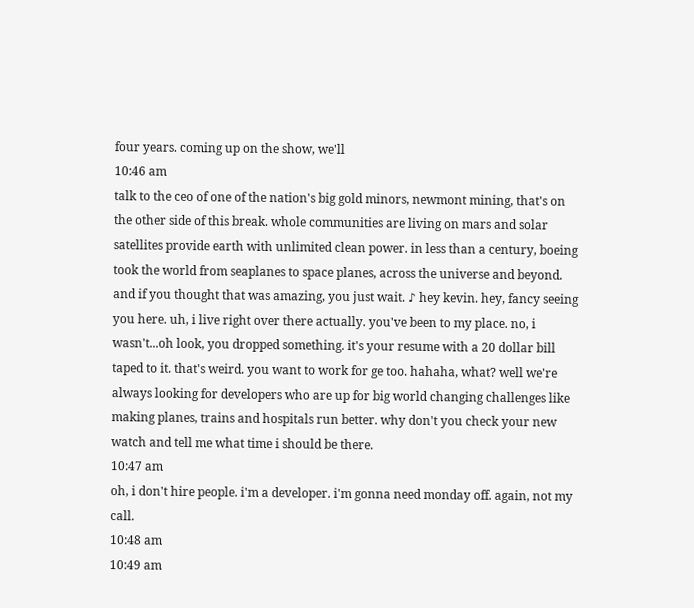four years. coming up on the show, we'll
10:46 am
talk to the ceo of one of the nation's big gold minors, newmont mining, that's on the other side of this break. whole communities are living on mars and solar satellites provide earth with unlimited clean power. in less than a century, boeing took the world from seaplanes to space planes, across the universe and beyond. and if you thought that was amazing, you just wait. ♪ hey kevin. hey, fancy seeing you here. uh, i live right over there actually. you've been to my place. no, i wasn't...oh look, you dropped something. it's your resume with a 20 dollar bill taped to it. that's weird. you want to work for ge too. hahaha, what? well we're always looking for developers who are up for big world changing challenges like making planes, trains and hospitals run better. why don't you check your new watch and tell me what time i should be there.
10:47 am
oh, i don't hire people. i'm a developer. i'm gonna need monday off. again, not my call.
10:48 am
10:49 am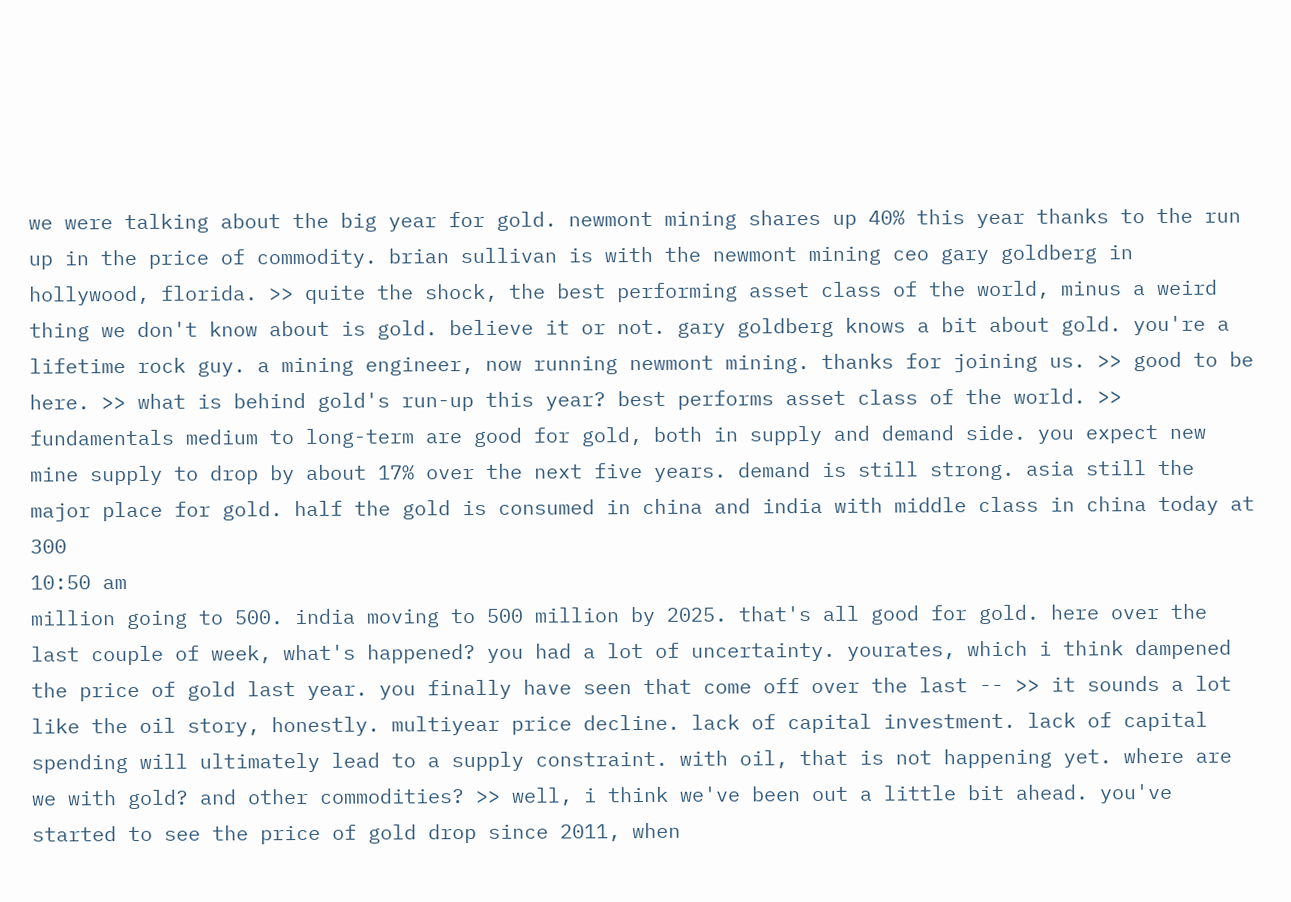we were talking about the big year for gold. newmont mining shares up 40% this year thanks to the run up in the price of commodity. brian sullivan is with the newmont mining ceo gary goldberg in hollywood, florida. >> quite the shock, the best performing asset class of the world, minus a weird thing we don't know about is gold. believe it or not. gary goldberg knows a bit about gold. you're a lifetime rock guy. a mining engineer, now running newmont mining. thanks for joining us. >> good to be here. >> what is behind gold's run-up this year? best performs asset class of the world. >> fundamentals medium to long-term are good for gold, both in supply and demand side. you expect new mine supply to drop by about 17% over the next five years. demand is still strong. asia still the major place for gold. half the gold is consumed in china and india with middle class in china today at 300
10:50 am
million going to 500. india moving to 500 million by 2025. that's all good for gold. here over the last couple of week, what's happened? you had a lot of uncertainty. yourates, which i think dampened the price of gold last year. you finally have seen that come off over the last -- >> it sounds a lot like the oil story, honestly. multiyear price decline. lack of capital investment. lack of capital spending will ultimately lead to a supply constraint. with oil, that is not happening yet. where are we with gold? and other commodities? >> well, i think we've been out a little bit ahead. you've started to see the price of gold drop since 2011, when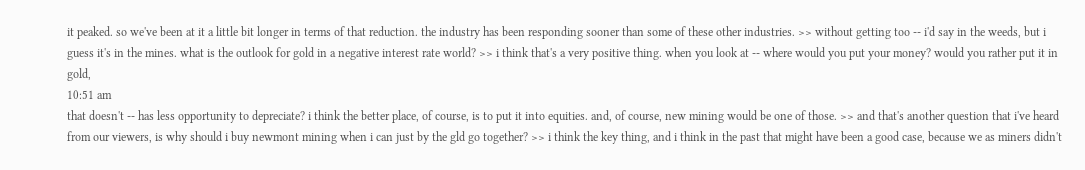it peaked. so we've been at it a little bit longer in terms of that reduction. the industry has been responding sooner than some of these other industries. >> without getting too -- i'd say in the weeds, but i guess it's in the mines. what is the outlook for gold in a negative interest rate world? >> i think that's a very positive thing. when you look at -- where would you put your money? would you rather put it in gold,
10:51 am
that doesn't -- has less opportunity to depreciate? i think the better place, of course, is to put it into equities. and, of course, new mining would be one of those. >> and that's another question that i've heard from our viewers, is why should i buy newmont mining when i can just by the gld go together? >> i think the key thing, and i think in the past that might have been a good case, because we as miners didn't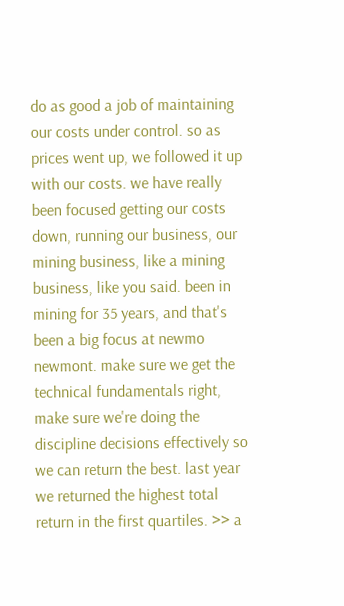do as good a job of maintaining our costs under control. so as prices went up, we followed it up with our costs. we have really been focused getting our costs down, running our business, our mining business, like a mining business, like you said. been in mining for 35 years, and that's been a big focus at newmo newmont. make sure we get the technical fundamentals right, make sure we're doing the discipline decisions effectively so we can return the best. last year we returned the highest total return in the first quartiles. >> a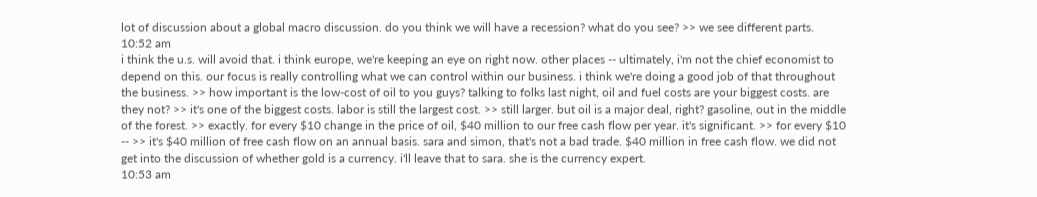lot of discussion about a global macro discussion. do you think we will have a recession? what do you see? >> we see different parts.
10:52 am
i think the u.s. will avoid that. i think europe, we're keeping an eye on right now. other places -- ultimately, i'm not the chief economist to depend on this. our focus is really controlling what we can control within our business. i think we're doing a good job of that throughout the business. >> how important is the low-cost of oil to you guys? talking to folks last night, oil and fuel costs are your biggest costs. are they not? >> it's one of the biggest costs. labor is still the largest cost. >> still larger. but oil is a major deal, right? gasoline, out in the middle of the forest. >> exactly. for every $10 change in the price of oil, $40 million to our free cash flow per year. it's significant. >> for every $10 -- >> it's $40 million of free cash flow on an annual basis. sara and simon, that's not a bad trade. $40 million in free cash flow. we did not get into the discussion of whether gold is a currency. i'll leave that to sara. she is the currency expert.
10:53 am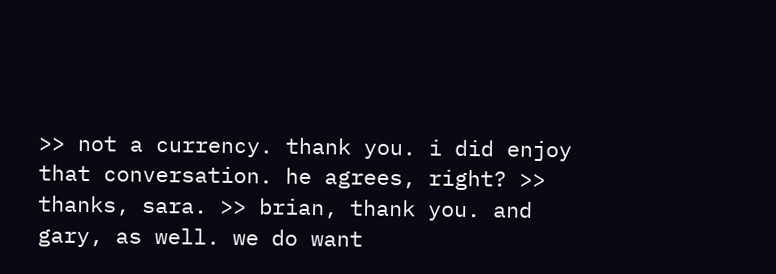>> not a currency. thank you. i did enjoy that conversation. he agrees, right? >> thanks, sara. >> brian, thank you. and gary, as well. we do want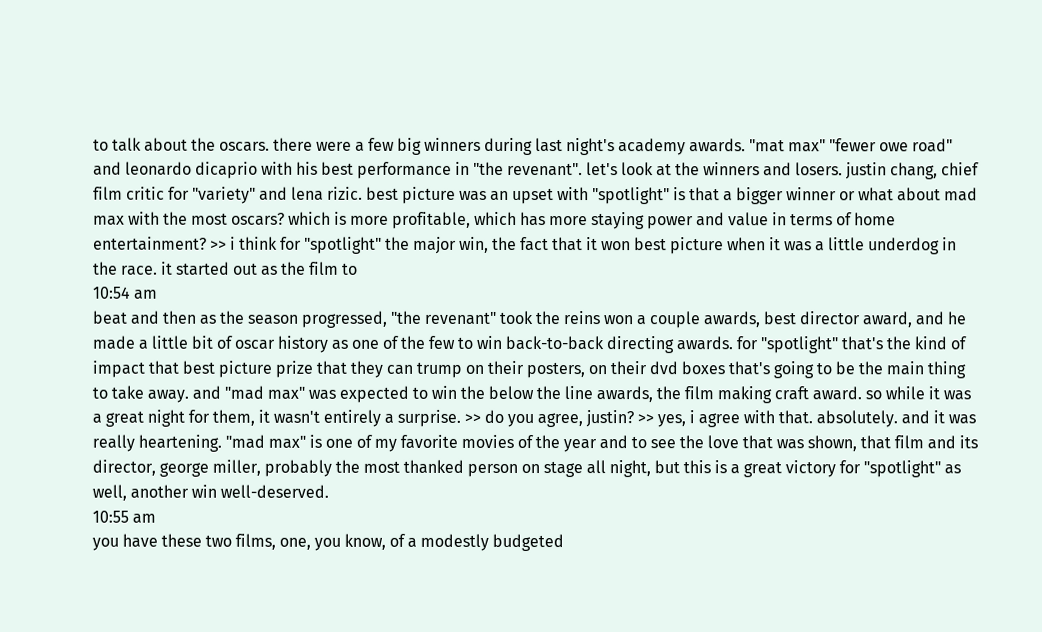to talk about the oscars. there were a few big winners during last night's academy awards. "mat max" "fewer owe road" and leonardo dicaprio with his best performance in "the revenant". let's look at the winners and losers. justin chang, chief film critic for "variety" and lena rizic. best picture was an upset with "spotlight" is that a bigger winner or what about mad max with the most oscars? which is more profitable, which has more staying power and value in terms of home entertainment? >> i think for "spotlight" the major win, the fact that it won best picture when it was a little underdog in the race. it started out as the film to
10:54 am
beat and then as the season progressed, "the revenant" took the reins won a couple awards, best director award, and he made a little bit of oscar history as one of the few to win back-to-back directing awards. for "spotlight" that's the kind of impact that best picture prize that they can trump on their posters, on their dvd boxes that's going to be the main thing to take away. and "mad max" was expected to win the below the line awards, the film making craft award. so while it was a great night for them, it wasn't entirely a surprise. >> do you agree, justin? >> yes, i agree with that. absolutely. and it was really heartening. "mad max" is one of my favorite movies of the year and to see the love that was shown, that film and its director, george miller, probably the most thanked person on stage all night, but this is a great victory for "spotlight" as well, another win well-deserved.
10:55 am
you have these two films, one, you know, of a modestly budgeted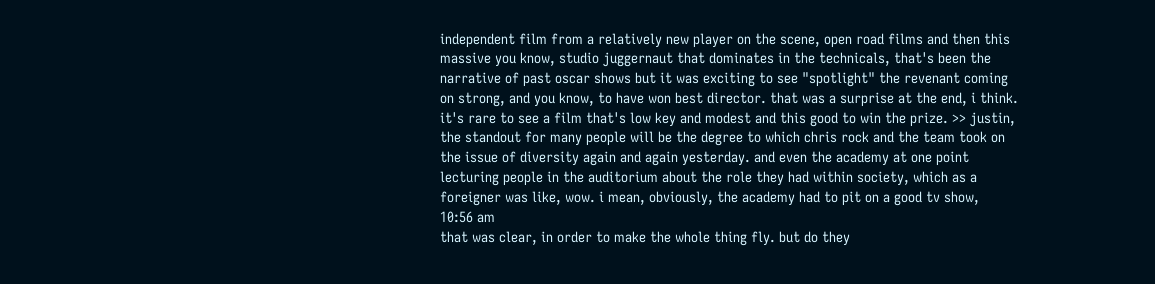independent film from a relatively new player on the scene, open road films and then this massive you know, studio juggernaut that dominates in the technicals, that's been the narrative of past oscar shows but it was exciting to see "spotlight" the revenant coming on strong, and you know, to have won best director. that was a surprise at the end, i think. it's rare to see a film that's low key and modest and this good to win the prize. >> justin, the standout for many people will be the degree to which chris rock and the team took on the issue of diversity again and again yesterday. and even the academy at one point lecturing people in the auditorium about the role they had within society, which as a foreigner was like, wow. i mean, obviously, the academy had to pit on a good tv show,
10:56 am
that was clear, in order to make the whole thing fly. but do they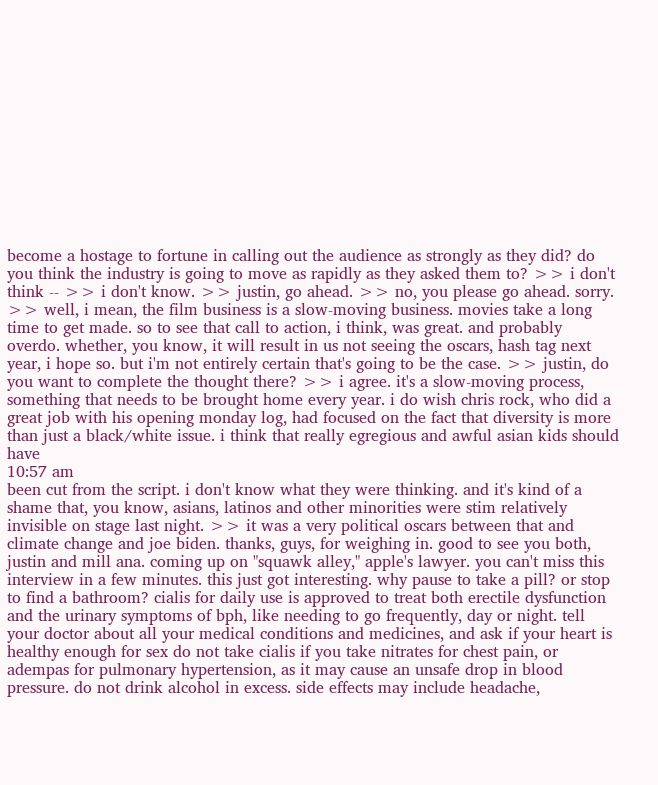become a hostage to fortune in calling out the audience as strongly as they did? do you think the industry is going to move as rapidly as they asked them to? >> i don't think -- >> i don't know. >> justin, go ahead. >> no, you please go ahead. sorry. >> well, i mean, the film business is a slow-moving business. movies take a long time to get made. so to see that call to action, i think, was great. and probably overdo. whether, you know, it will result in us not seeing the oscars, hash tag next year, i hope so. but i'm not entirely certain that's going to be the case. >> justin, do you want to complete the thought there? >> i agree. it's a slow-moving process, something that needs to be brought home every year. i do wish chris rock, who did a great job with his opening monday log, had focused on the fact that diversity is more than just a black/white issue. i think that really egregious and awful asian kids should have
10:57 am
been cut from the script. i don't know what they were thinking. and it's kind of a shame that, you know, asians, latinos and other minorities were stim relatively invisible on stage last night. >> it was a very political oscars between that and climate change and joe biden. thanks, guys, for weighing in. good to see you both, justin and mill ana. coming up on "squawk alley," apple's lawyer. you can't miss this interview in a few minutes. this just got interesting. why pause to take a pill? or stop to find a bathroom? cialis for daily use is approved to treat both erectile dysfunction and the urinary symptoms of bph, like needing to go frequently, day or night. tell your doctor about all your medical conditions and medicines, and ask if your heart is healthy enough for sex do not take cialis if you take nitrates for chest pain, or adempas for pulmonary hypertension, as it may cause an unsafe drop in blood pressure. do not drink alcohol in excess. side effects may include headache,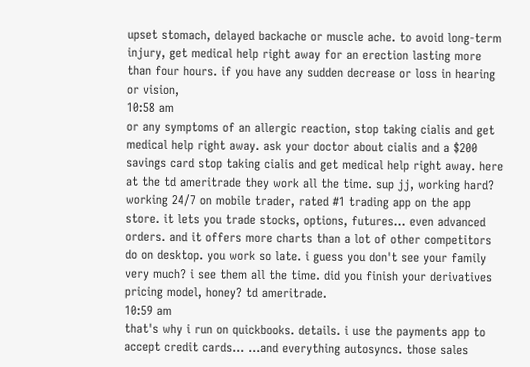upset stomach, delayed backache or muscle ache. to avoid long-term injury, get medical help right away for an erection lasting more than four hours. if you have any sudden decrease or loss in hearing or vision,
10:58 am
or any symptoms of an allergic reaction, stop taking cialis and get medical help right away. ask your doctor about cialis and a $200 savings card stop taking cialis and get medical help right away. here at the td ameritrade they work all the time. sup jj, working hard? working 24/7 on mobile trader, rated #1 trading app on the app store. it lets you trade stocks, options, futures... even advanced orders. and it offers more charts than a lot of other competitors do on desktop. you work so late. i guess you don't see your family very much? i see them all the time. did you finish your derivatives pricing model, honey? td ameritrade.
10:59 am
that's why i run on quickbooks. details. i use the payments app to accept credit cards... ...and everything autosyncs. those sales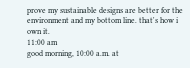prove my sustainable designs are better for the environment and my bottom line. that's how i own it.
11:00 am
good morning, 10:00 a.m. at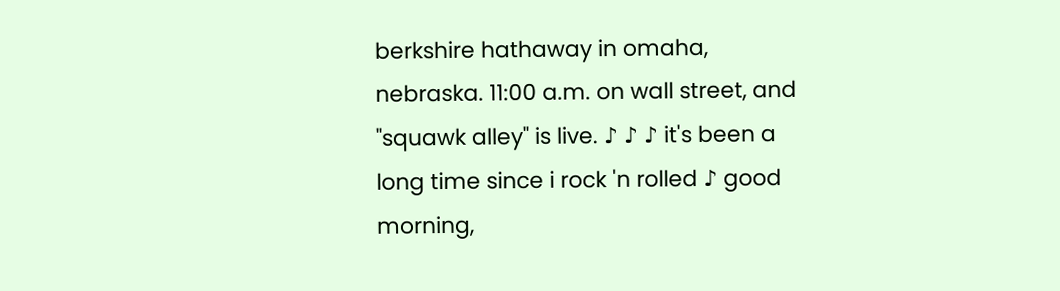berkshire hathaway in omaha, nebraska. 11:00 a.m. on wall street, and "squawk alley" is live. ♪ ♪ ♪ it's been a long time since i rock 'n rolled ♪ good morning,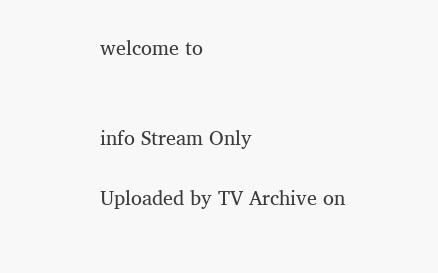welcome to


info Stream Only

Uploaded by TV Archive on